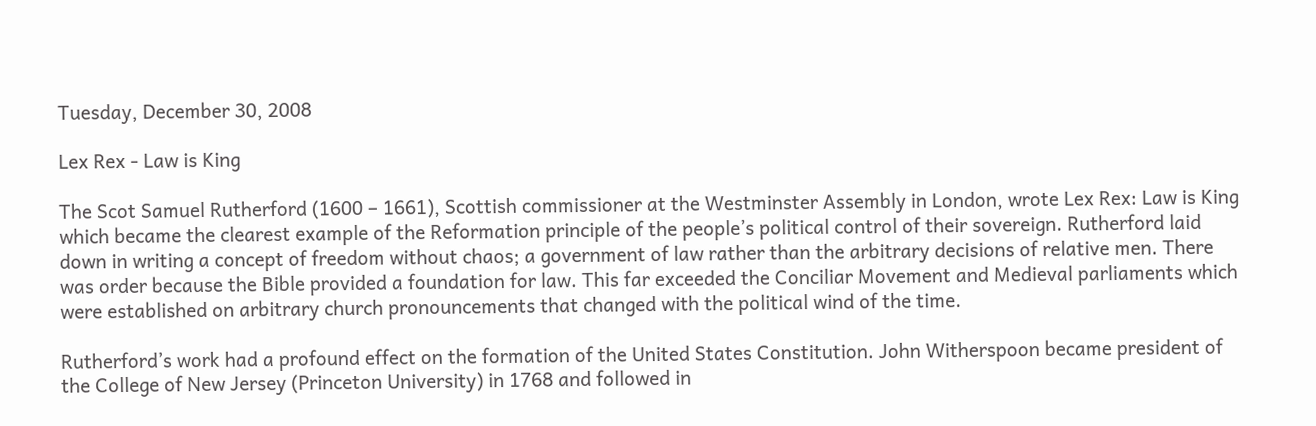Tuesday, December 30, 2008

Lex Rex - Law is King

The Scot Samuel Rutherford (1600 – 1661), Scottish commissioner at the Westminster Assembly in London, wrote Lex Rex: Law is King which became the clearest example of the Reformation principle of the people’s political control of their sovereign. Rutherford laid down in writing a concept of freedom without chaos; a government of law rather than the arbitrary decisions of relative men. There was order because the Bible provided a foundation for law. This far exceeded the Conciliar Movement and Medieval parliaments which were established on arbitrary church pronouncements that changed with the political wind of the time.

Rutherford’s work had a profound effect on the formation of the United States Constitution. John Witherspoon became president of the College of New Jersey (Princeton University) in 1768 and followed in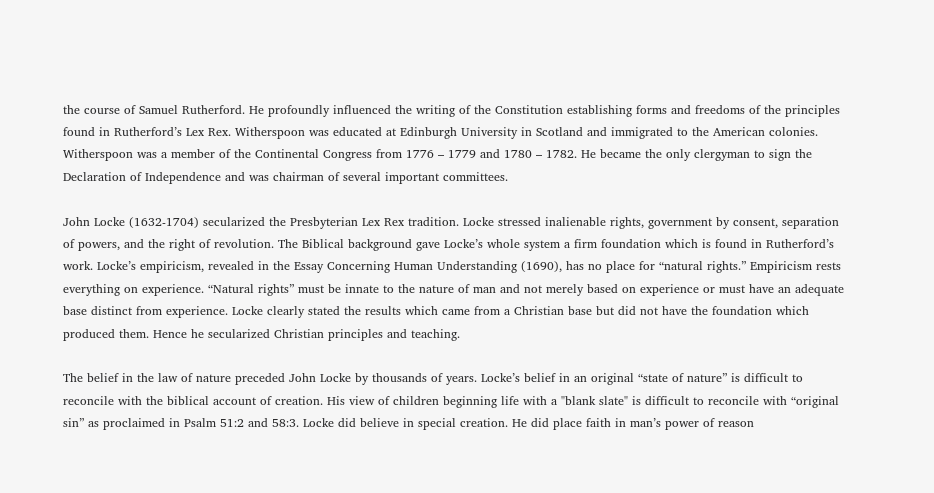the course of Samuel Rutherford. He profoundly influenced the writing of the Constitution establishing forms and freedoms of the principles found in Rutherford’s Lex Rex. Witherspoon was educated at Edinburgh University in Scotland and immigrated to the American colonies. Witherspoon was a member of the Continental Congress from 1776 – 1779 and 1780 – 1782. He became the only clergyman to sign the Declaration of Independence and was chairman of several important committees.

John Locke (1632-1704) secularized the Presbyterian Lex Rex tradition. Locke stressed inalienable rights, government by consent, separation of powers, and the right of revolution. The Biblical background gave Locke’s whole system a firm foundation which is found in Rutherford’s work. Locke’s empiricism, revealed in the Essay Concerning Human Understanding (1690), has no place for “natural rights.” Empiricism rests everything on experience. “Natural rights” must be innate to the nature of man and not merely based on experience or must have an adequate base distinct from experience. Locke clearly stated the results which came from a Christian base but did not have the foundation which produced them. Hence he secularized Christian principles and teaching.

The belief in the law of nature preceded John Locke by thousands of years. Locke’s belief in an original “state of nature” is difficult to reconcile with the biblical account of creation. His view of children beginning life with a "blank slate" is difficult to reconcile with “original sin” as proclaimed in Psalm 51:2 and 58:3. Locke did believe in special creation. He did place faith in man’s power of reason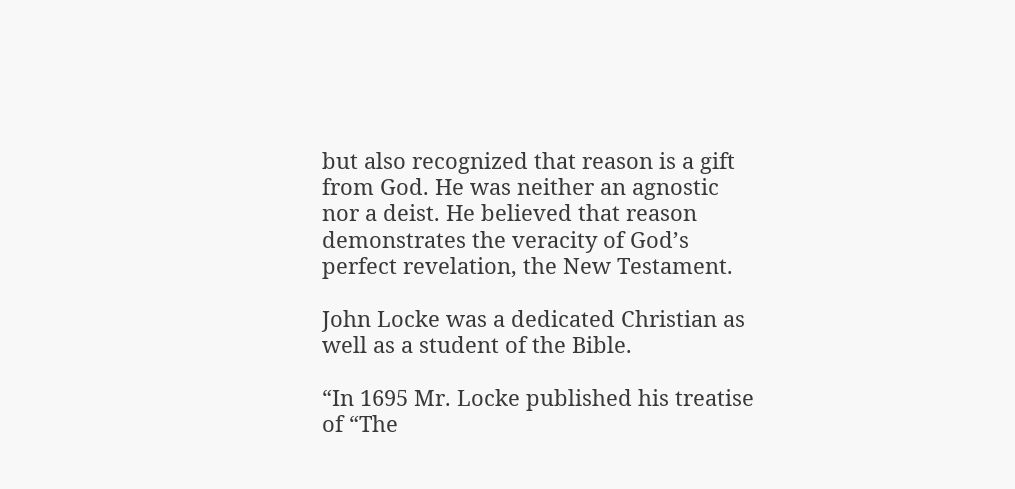but also recognized that reason is a gift from God. He was neither an agnostic nor a deist. He believed that reason demonstrates the veracity of God’s perfect revelation, the New Testament.

John Locke was a dedicated Christian as well as a student of the Bible.

“In 1695 Mr. Locke published his treatise of “The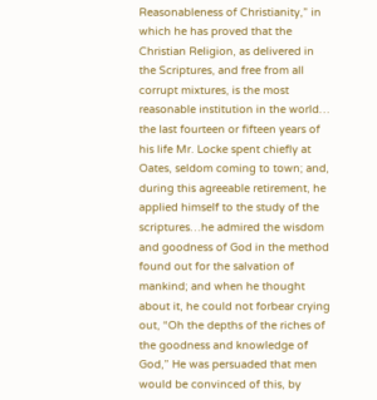Reasonableness of Christianity,” in which he has proved that the Christian Religion, as delivered in the Scriptures, and free from all corrupt mixtures, is the most reasonable institution in the world… the last fourteen or fifteen years of his life Mr. Locke spent chiefly at Oates, seldom coming to town; and, during this agreeable retirement, he applied himself to the study of the scriptures…he admired the wisdom and goodness of God in the method found out for the salvation of mankind; and when he thought about it, he could not forbear crying out, “Oh the depths of the riches of the goodness and knowledge of God,” He was persuaded that men would be convinced of this, by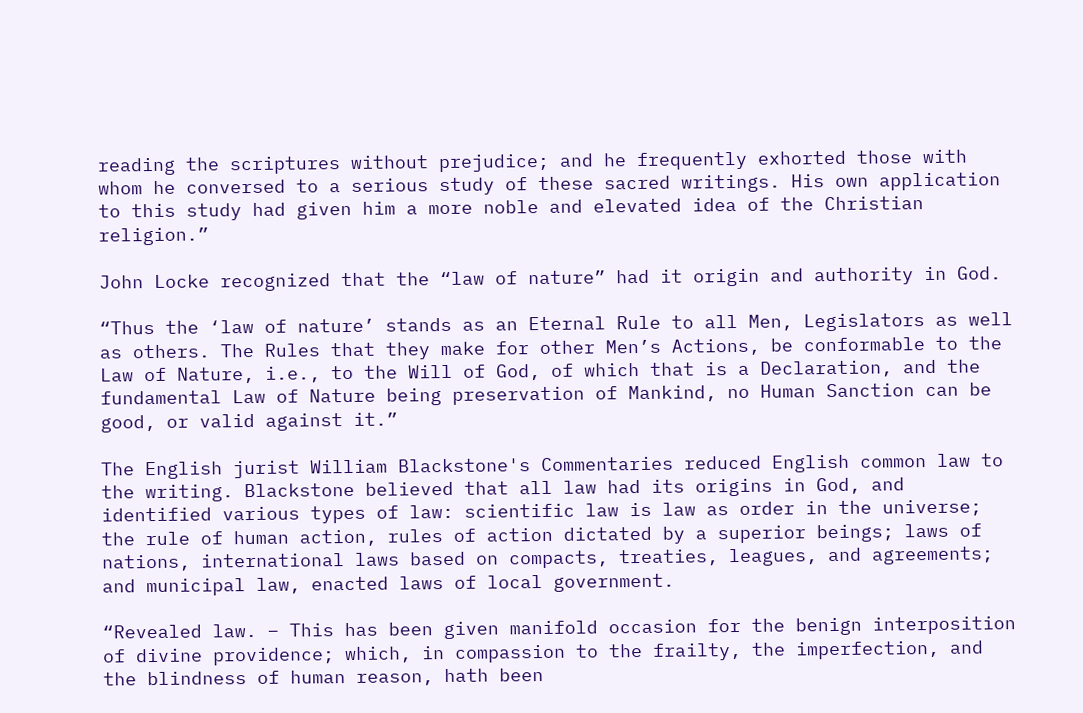reading the scriptures without prejudice; and he frequently exhorted those with whom he conversed to a serious study of these sacred writings. His own application to this study had given him a more noble and elevated idea of the Christian religion.”

John Locke recognized that the “law of nature” had it origin and authority in God.

“Thus the ‘law of nature’ stands as an Eternal Rule to all Men, Legislators as well as others. The Rules that they make for other Men’s Actions, be conformable to the Law of Nature, i.e., to the Will of God, of which that is a Declaration, and the fundamental Law of Nature being preservation of Mankind, no Human Sanction can be good, or valid against it.”

The English jurist William Blackstone's Commentaries reduced English common law to the writing. Blackstone believed that all law had its origins in God, and identified various types of law: scientific law is law as order in the universe; the rule of human action, rules of action dictated by a superior beings; laws of nations, international laws based on compacts, treaties, leagues, and agreements; and municipal law, enacted laws of local government.

“Revealed law. – This has been given manifold occasion for the benign interposition of divine providence; which, in compassion to the frailty, the imperfection, and the blindness of human reason, hath been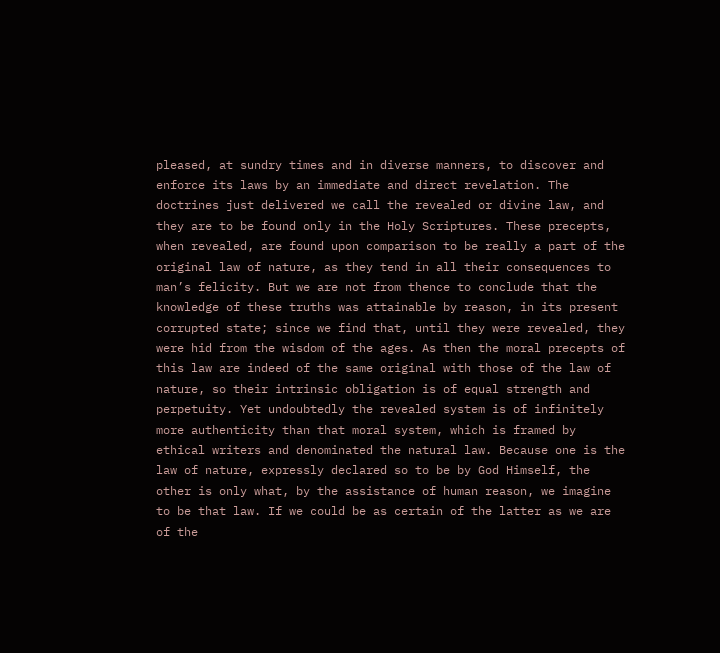pleased, at sundry times and in diverse manners, to discover and enforce its laws by an immediate and direct revelation. The doctrines just delivered we call the revealed or divine law, and they are to be found only in the Holy Scriptures. These precepts, when revealed, are found upon comparison to be really a part of the original law of nature, as they tend in all their consequences to man’s felicity. But we are not from thence to conclude that the knowledge of these truths was attainable by reason, in its present corrupted state; since we find that, until they were revealed, they were hid from the wisdom of the ages. As then the moral precepts of this law are indeed of the same original with those of the law of nature, so their intrinsic obligation is of equal strength and perpetuity. Yet undoubtedly the revealed system is of infinitely more authenticity than that moral system, which is framed by ethical writers and denominated the natural law. Because one is the law of nature, expressly declared so to be by God Himself, the other is only what, by the assistance of human reason, we imagine to be that law. If we could be as certain of the latter as we are of the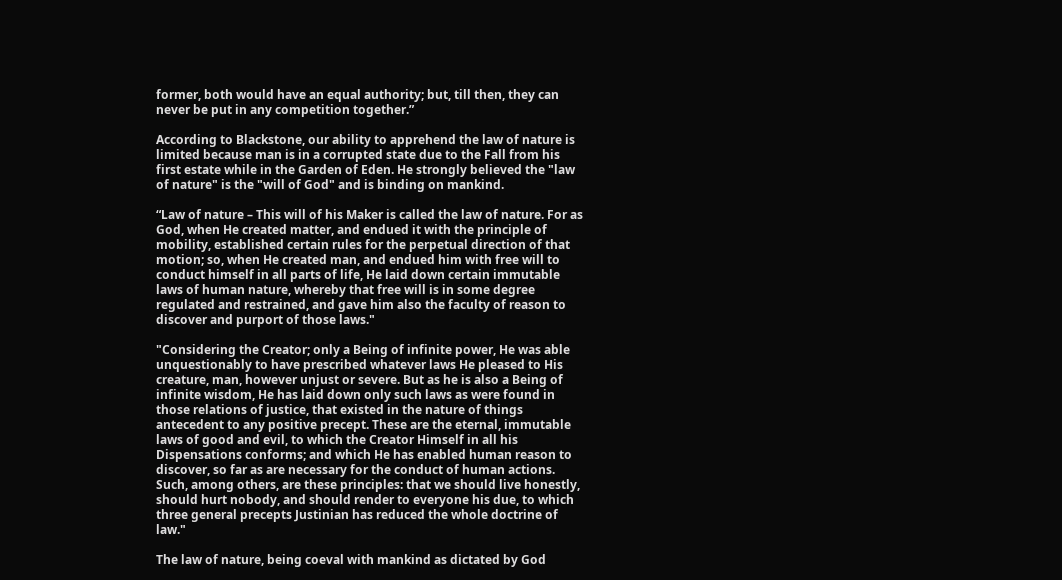former, both would have an equal authority; but, till then, they can never be put in any competition together.”

According to Blackstone, our ability to apprehend the law of nature is limited because man is in a corrupted state due to the Fall from his first estate while in the Garden of Eden. He strongly believed the "law of nature" is the "will of God" and is binding on mankind.

“Law of nature – This will of his Maker is called the law of nature. For as God, when He created matter, and endued it with the principle of mobility, established certain rules for the perpetual direction of that motion; so, when He created man, and endued him with free will to conduct himself in all parts of life, He laid down certain immutable laws of human nature, whereby that free will is in some degree regulated and restrained, and gave him also the faculty of reason to discover and purport of those laws."

"Considering the Creator; only a Being of infinite power, He was able unquestionably to have prescribed whatever laws He pleased to His creature, man, however unjust or severe. But as he is also a Being of infinite wisdom, He has laid down only such laws as were found in those relations of justice, that existed in the nature of things antecedent to any positive precept. These are the eternal, immutable laws of good and evil, to which the Creator Himself in all his Dispensations conforms; and which He has enabled human reason to discover, so far as are necessary for the conduct of human actions. Such, among others, are these principles: that we should live honestly, should hurt nobody, and should render to everyone his due, to which three general precepts Justinian has reduced the whole doctrine of law."

The law of nature, being coeval with mankind as dictated by God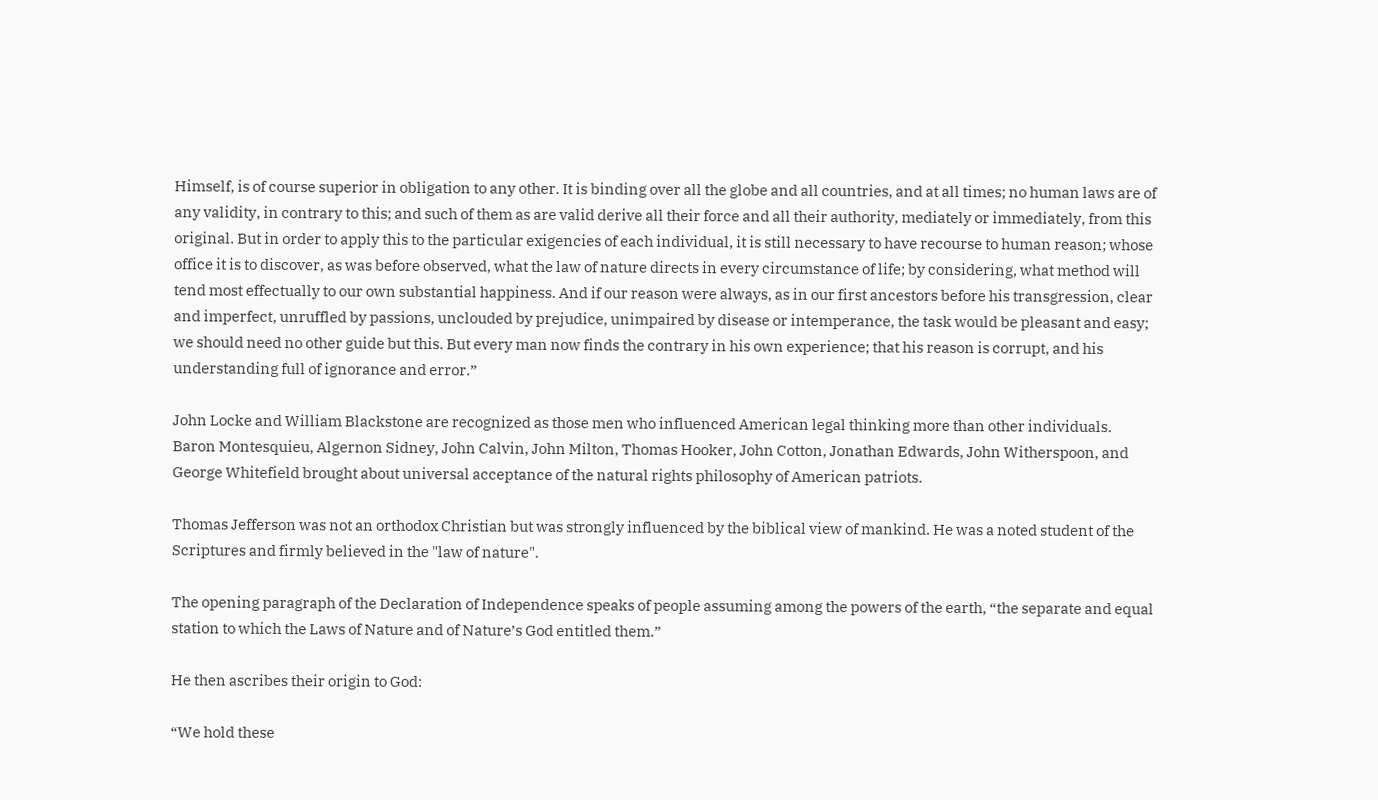Himself, is of course superior in obligation to any other. It is binding over all the globe and all countries, and at all times; no human laws are of any validity, in contrary to this; and such of them as are valid derive all their force and all their authority, mediately or immediately, from this original. But in order to apply this to the particular exigencies of each individual, it is still necessary to have recourse to human reason; whose office it is to discover, as was before observed, what the law of nature directs in every circumstance of life; by considering, what method will tend most effectually to our own substantial happiness. And if our reason were always, as in our first ancestors before his transgression, clear and imperfect, unruffled by passions, unclouded by prejudice, unimpaired by disease or intemperance, the task would be pleasant and easy; we should need no other guide but this. But every man now finds the contrary in his own experience; that his reason is corrupt, and his understanding full of ignorance and error.”

John Locke and William Blackstone are recognized as those men who influenced American legal thinking more than other individuals. Baron Montesquieu, Algernon Sidney, John Calvin, John Milton, Thomas Hooker, John Cotton, Jonathan Edwards, John Witherspoon, and George Whitefield brought about universal acceptance of the natural rights philosophy of American patriots.

Thomas Jefferson was not an orthodox Christian but was strongly influenced by the biblical view of mankind. He was a noted student of the Scriptures and firmly believed in the "law of nature".

The opening paragraph of the Declaration of Independence speaks of people assuming among the powers of the earth, “the separate and equal station to which the Laws of Nature and of Nature’s God entitled them.”

He then ascribes their origin to God:

“We hold these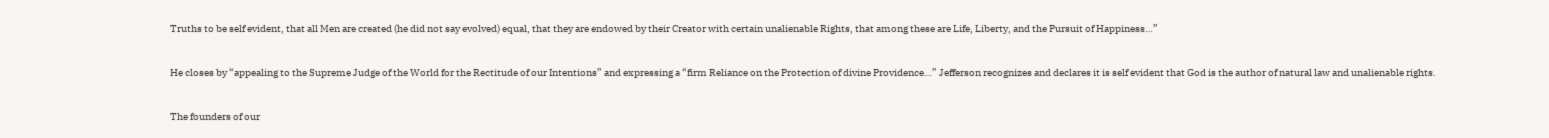Truths to be self evident, that all Men are created (he did not say evolved) equal, that they are endowed by their Creator with certain unalienable Rights, that among these are Life, Liberty, and the Pursuit of Happiness…”

He closes by “appealing to the Supreme Judge of the World for the Rectitude of our Intentions” and expressing a “firm Reliance on the Protection of divine Providence…” Jefferson recognizes and declares it is self evident that God is the author of natural law and unalienable rights.

The founders of our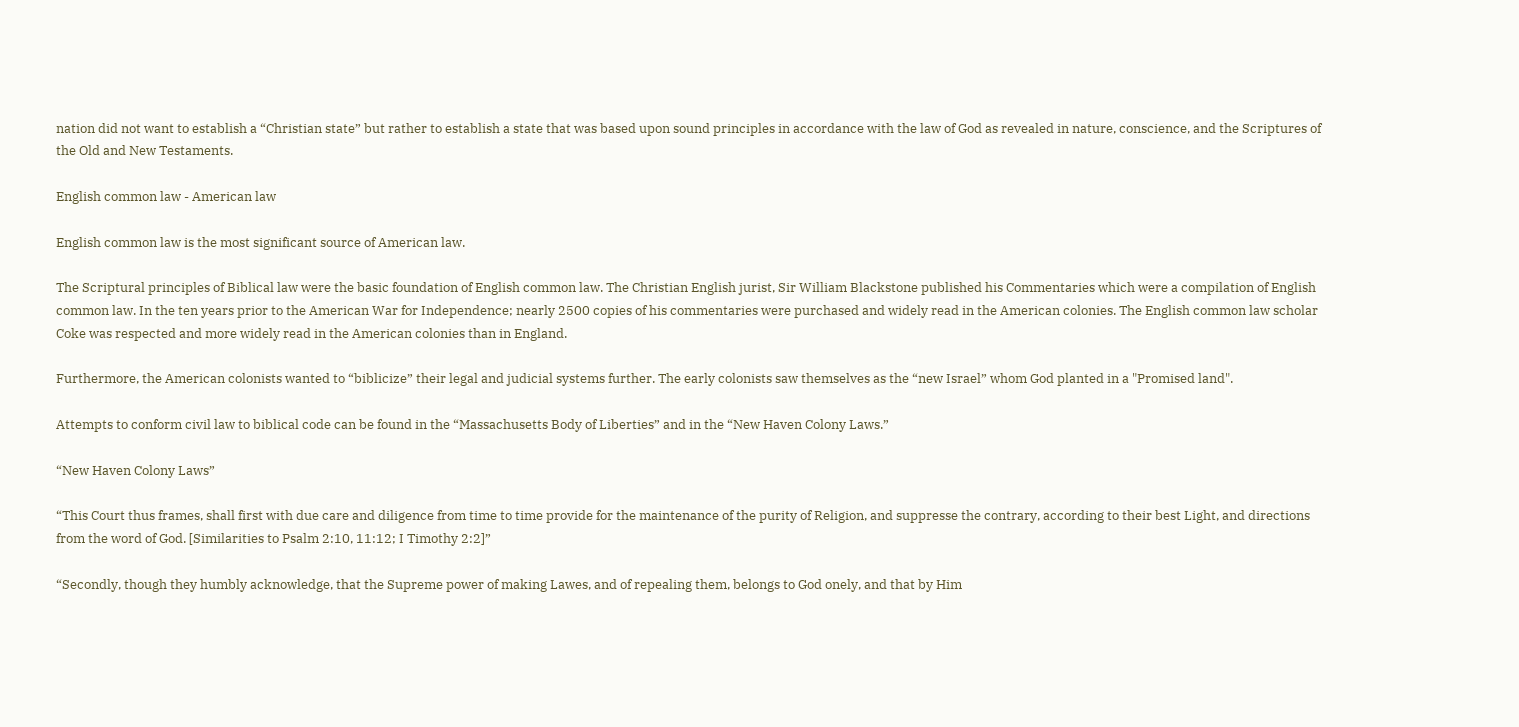nation did not want to establish a “Christian state” but rather to establish a state that was based upon sound principles in accordance with the law of God as revealed in nature, conscience, and the Scriptures of the Old and New Testaments.

English common law - American law

English common law is the most significant source of American law.

The Scriptural principles of Biblical law were the basic foundation of English common law. The Christian English jurist, Sir William Blackstone published his Commentaries which were a compilation of English common law. In the ten years prior to the American War for Independence; nearly 2500 copies of his commentaries were purchased and widely read in the American colonies. The English common law scholar Coke was respected and more widely read in the American colonies than in England.

Furthermore, the American colonists wanted to “biblicize” their legal and judicial systems further. The early colonists saw themselves as the “new Israel” whom God planted in a "Promised land".

Attempts to conform civil law to biblical code can be found in the “Massachusetts Body of Liberties” and in the “New Haven Colony Laws.”

“New Haven Colony Laws”

“This Court thus frames, shall first with due care and diligence from time to time provide for the maintenance of the purity of Religion, and suppresse the contrary, according to their best Light, and directions from the word of God. [Similarities to Psalm 2:10, 11:12; I Timothy 2:2]”

“Secondly, though they humbly acknowledge, that the Supreme power of making Lawes, and of repealing them, belongs to God onely, and that by Him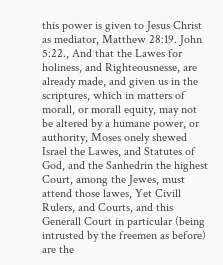this power is given to Jesus Christ as mediator, Matthew 28:19. John 5:22., And that the Lawes for holiness, and Righteousnesse, are already made, and given us in the scriptures, which in matters of morall, or morall equity, may not be altered by a humane power, or authority, Moses onely shewed Israel the Lawes, and Statutes of God, and the Sanhedrin the highest Court, among the Jewes, must attend those lawes, Yet Civill Rulers, and Courts, and this Generall Court in particular (being intrusted by the freemen as before) are the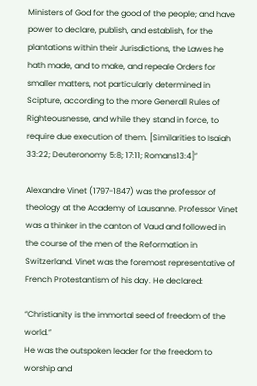Ministers of God for the good of the people; and have power to declare, publish, and establish, for the plantations within their Jurisdictions, the Lawes he hath made, and to make, and repeale Orders for smaller matters, not particularly determined in Scipture, according to the more Generall Rules of Righteousnesse, and while they stand in force, to require due execution of them. [Similarities to Isaiah 33:22; Deuteronomy 5:8; 17:11; Romans13:4]”

Alexandre Vinet (1797-1847) was the professor of theology at the Academy of Lausanne. Professor Vinet was a thinker in the canton of Vaud and followed in the course of the men of the Reformation in Switzerland. Vinet was the foremost representative of French Protestantism of his day. He declared:

“Christianity is the immortal seed of freedom of the world.”
He was the outspoken leader for the freedom to worship and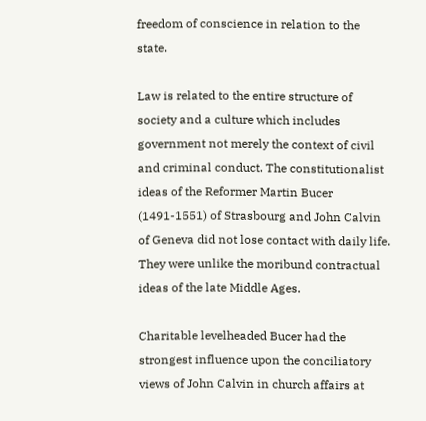freedom of conscience in relation to the state.

Law is related to the entire structure of society and a culture which includes government not merely the context of civil and criminal conduct. The constitutionalist ideas of the Reformer Martin Bucer (1491-1551) of Strasbourg and John Calvin of Geneva did not lose contact with daily life. They were unlike the moribund contractual ideas of the late Middle Ages.

Charitable levelheaded Bucer had the strongest influence upon the conciliatory views of John Calvin in church affairs at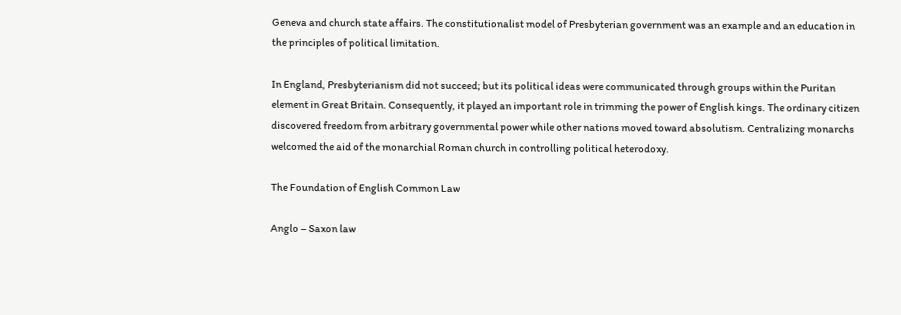Geneva and church state affairs. The constitutionalist model of Presbyterian government was an example and an education in the principles of political limitation.

In England, Presbyterianism did not succeed; but its political ideas were communicated through groups within the Puritan element in Great Britain. Consequently, it played an important role in trimming the power of English kings. The ordinary citizen discovered freedom from arbitrary governmental power while other nations moved toward absolutism. Centralizing monarchs welcomed the aid of the monarchial Roman church in controlling political heterodoxy.

The Foundation of English Common Law

Anglo – Saxon law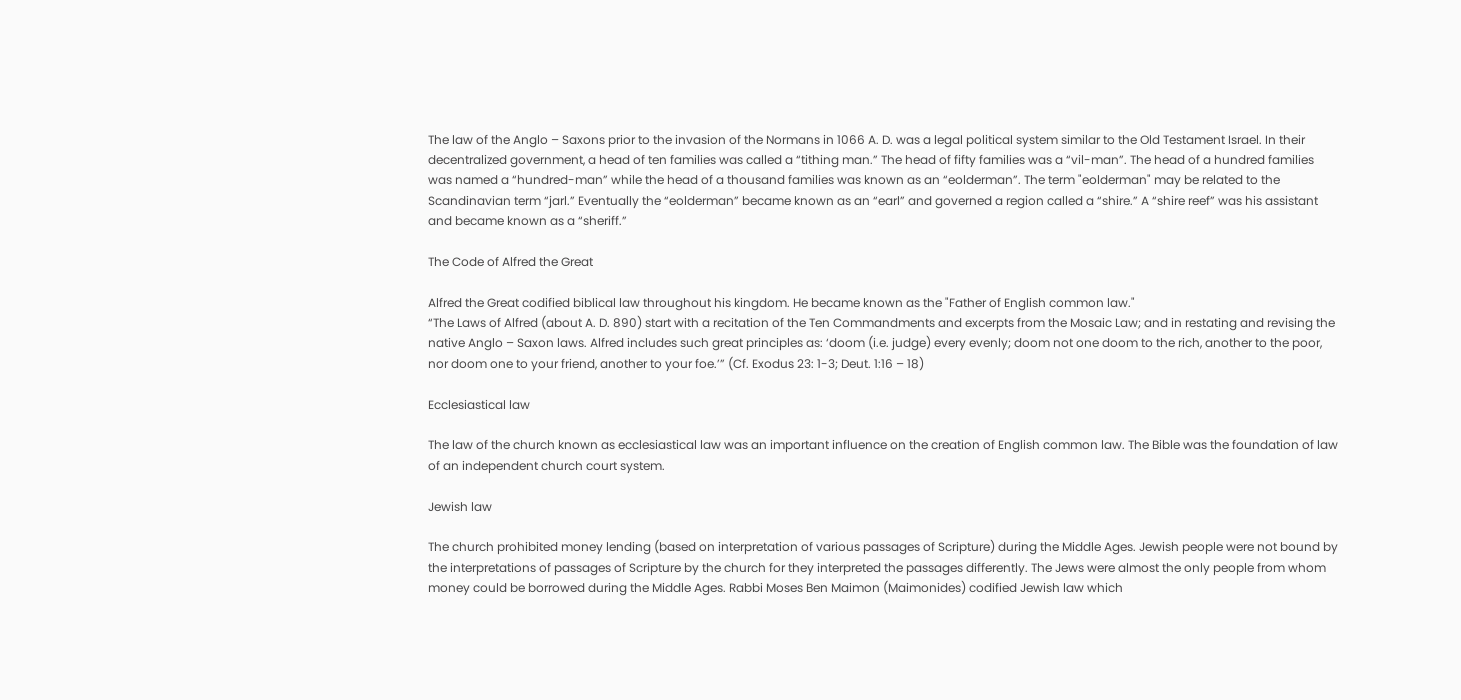The law of the Anglo – Saxons prior to the invasion of the Normans in 1066 A. D. was a legal political system similar to the Old Testament Israel. In their decentralized government, a head of ten families was called a “tithing man.” The head of fifty families was a “vil-man”. The head of a hundred families was named a “hundred-man” while the head of a thousand families was known as an “eolderman”. The term "eolderman" may be related to the Scandinavian term “jarl.” Eventually the “eolderman” became known as an “earl” and governed a region called a “shire.” A “shire reef” was his assistant and became known as a “sheriff.”

The Code of Alfred the Great

Alfred the Great codified biblical law throughout his kingdom. He became known as the "Father of English common law."
“The Laws of Alfred (about A. D. 890) start with a recitation of the Ten Commandments and excerpts from the Mosaic Law; and in restating and revising the native Anglo – Saxon laws. Alfred includes such great principles as: ‘doom (i.e. judge) every evenly; doom not one doom to the rich, another to the poor, nor doom one to your friend, another to your foe.’” (Cf. Exodus 23: 1-3; Deut. 1:16 – 18)

Ecclesiastical law

The law of the church known as ecclesiastical law was an important influence on the creation of English common law. The Bible was the foundation of law of an independent church court system.

Jewish law

The church prohibited money lending (based on interpretation of various passages of Scripture) during the Middle Ages. Jewish people were not bound by the interpretations of passages of Scripture by the church for they interpreted the passages differently. The Jews were almost the only people from whom money could be borrowed during the Middle Ages. Rabbi Moses Ben Maimon (Maimonides) codified Jewish law which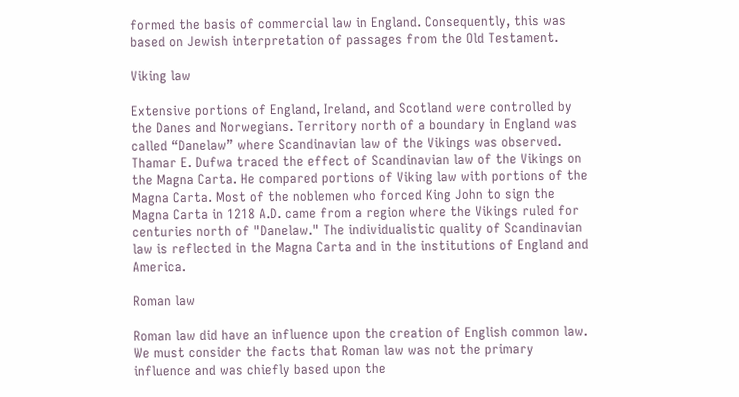formed the basis of commercial law in England. Consequently, this was based on Jewish interpretation of passages from the Old Testament.

Viking law

Extensive portions of England, Ireland, and Scotland were controlled by the Danes and Norwegians. Territory north of a boundary in England was called “Danelaw” where Scandinavian law of the Vikings was observed. Thamar E. Dufwa traced the effect of Scandinavian law of the Vikings on the Magna Carta. He compared portions of Viking law with portions of the Magna Carta. Most of the noblemen who forced King John to sign the Magna Carta in 1218 A.D. came from a region where the Vikings ruled for centuries north of "Danelaw." The individualistic quality of Scandinavian law is reflected in the Magna Carta and in the institutions of England and America.

Roman law

Roman law did have an influence upon the creation of English common law. We must consider the facts that Roman law was not the primary influence and was chiefly based upon the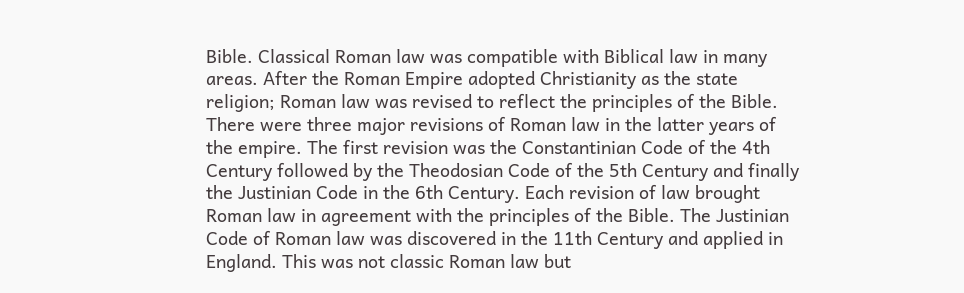Bible. Classical Roman law was compatible with Biblical law in many areas. After the Roman Empire adopted Christianity as the state religion; Roman law was revised to reflect the principles of the Bible. There were three major revisions of Roman law in the latter years of the empire. The first revision was the Constantinian Code of the 4th Century followed by the Theodosian Code of the 5th Century and finally the Justinian Code in the 6th Century. Each revision of law brought Roman law in agreement with the principles of the Bible. The Justinian Code of Roman law was discovered in the 11th Century and applied in England. This was not classic Roman law but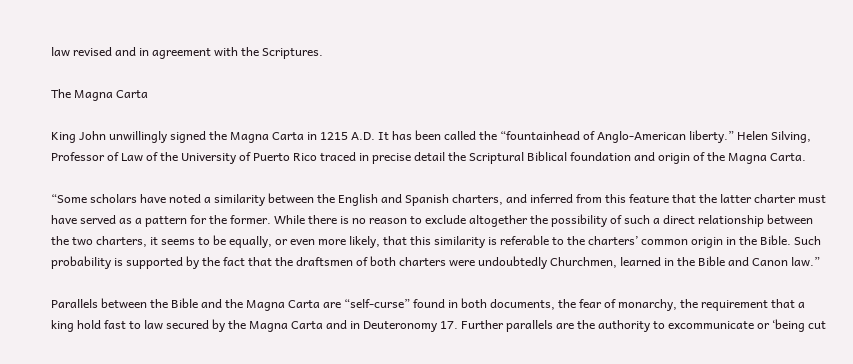law revised and in agreement with the Scriptures.

The Magna Carta

King John unwillingly signed the Magna Carta in 1215 A.D. It has been called the “fountainhead of Anglo-American liberty.” Helen Silving, Professor of Law of the University of Puerto Rico traced in precise detail the Scriptural Biblical foundation and origin of the Magna Carta.

“Some scholars have noted a similarity between the English and Spanish charters, and inferred from this feature that the latter charter must have served as a pattern for the former. While there is no reason to exclude altogether the possibility of such a direct relationship between the two charters, it seems to be equally, or even more likely, that this similarity is referable to the charters’ common origin in the Bible. Such probability is supported by the fact that the draftsmen of both charters were undoubtedly Churchmen, learned in the Bible and Canon law.”

Parallels between the Bible and the Magna Carta are “self-curse” found in both documents, the fear of monarchy, the requirement that a king hold fast to law secured by the Magna Carta and in Deuteronomy 17. Further parallels are the authority to excommunicate or ‘being cut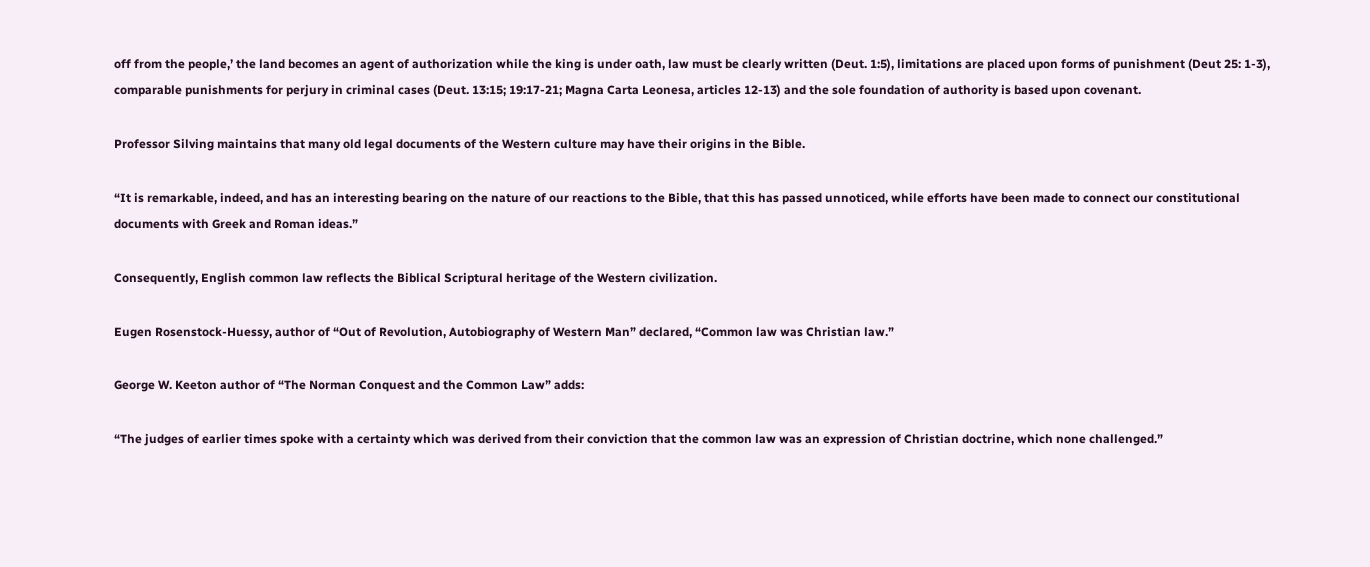off from the people,’ the land becomes an agent of authorization while the king is under oath, law must be clearly written (Deut. 1:5), limitations are placed upon forms of punishment (Deut 25: 1-3), comparable punishments for perjury in criminal cases (Deut. 13:15; 19:17-21; Magna Carta Leonesa, articles 12-13) and the sole foundation of authority is based upon covenant.

Professor Silving maintains that many old legal documents of the Western culture may have their origins in the Bible.

“It is remarkable, indeed, and has an interesting bearing on the nature of our reactions to the Bible, that this has passed unnoticed, while efforts have been made to connect our constitutional documents with Greek and Roman ideas.”

Consequently, English common law reflects the Biblical Scriptural heritage of the Western civilization.

Eugen Rosenstock-Huessy, author of “Out of Revolution, Autobiography of Western Man” declared, “Common law was Christian law.”

George W. Keeton author of “The Norman Conquest and the Common Law” adds:

“The judges of earlier times spoke with a certainty which was derived from their conviction that the common law was an expression of Christian doctrine, which none challenged.”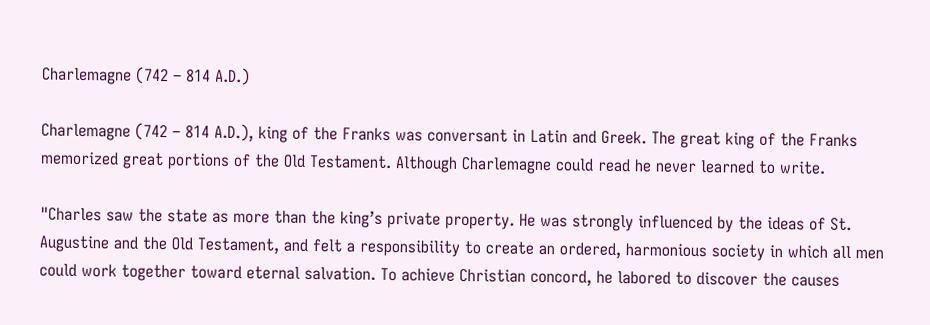Charlemagne (742 – 814 A.D.)

Charlemagne (742 – 814 A.D.), king of the Franks was conversant in Latin and Greek. The great king of the Franks memorized great portions of the Old Testament. Although Charlemagne could read he never learned to write.

"Charles saw the state as more than the king’s private property. He was strongly influenced by the ideas of St. Augustine and the Old Testament, and felt a responsibility to create an ordered, harmonious society in which all men could work together toward eternal salvation. To achieve Christian concord, he labored to discover the causes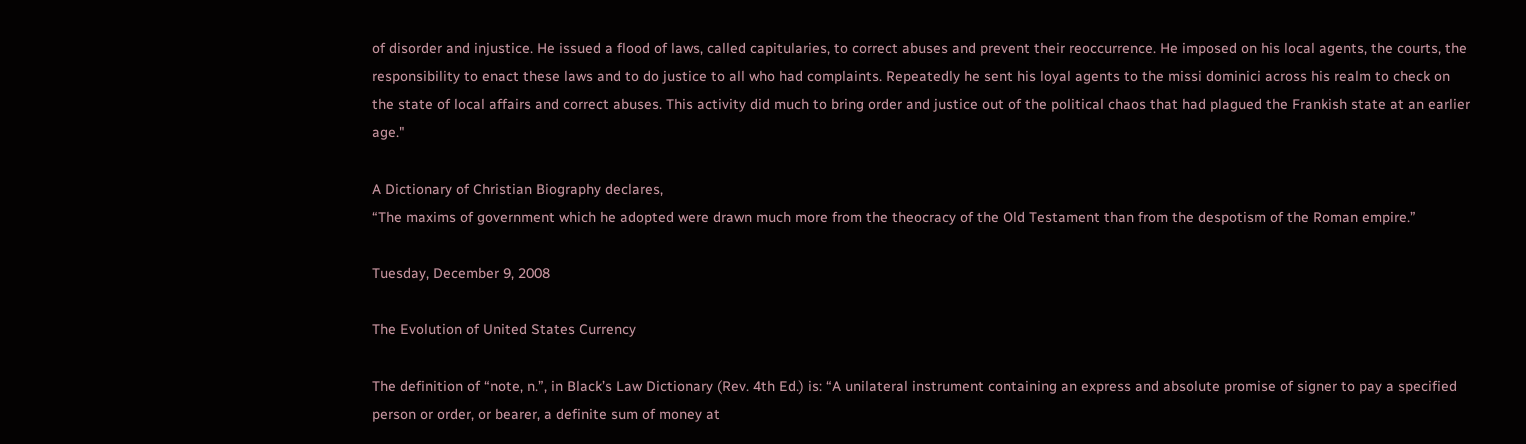of disorder and injustice. He issued a flood of laws, called capitularies, to correct abuses and prevent their reoccurrence. He imposed on his local agents, the courts, the responsibility to enact these laws and to do justice to all who had complaints. Repeatedly he sent his loyal agents to the missi dominici across his realm to check on the state of local affairs and correct abuses. This activity did much to bring order and justice out of the political chaos that had plagued the Frankish state at an earlier age."

A Dictionary of Christian Biography declares,
“The maxims of government which he adopted were drawn much more from the theocracy of the Old Testament than from the despotism of the Roman empire.”

Tuesday, December 9, 2008

The Evolution of United States Currency

The definition of “note, n.”, in Black’s Law Dictionary (Rev. 4th Ed.) is: “A unilateral instrument containing an express and absolute promise of signer to pay a specified person or order, or bearer, a definite sum of money at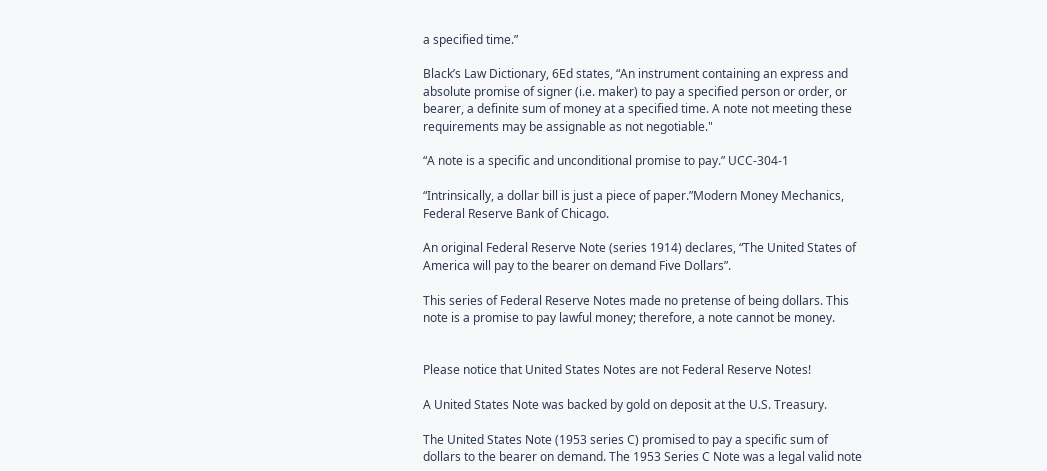a specified time.”

Black’s Law Dictionary, 6Ed states, “An instrument containing an express and absolute promise of signer (i.e. maker) to pay a specified person or order, or bearer, a definite sum of money at a specified time. A note not meeting these requirements may be assignable as not negotiable."

“A note is a specific and unconditional promise to pay.” UCC-304-1

“Intrinsically, a dollar bill is just a piece of paper.”Modern Money Mechanics, Federal Reserve Bank of Chicago.

An original Federal Reserve Note (series 1914) declares, “The United States of America will pay to the bearer on demand Five Dollars”.

This series of Federal Reserve Notes made no pretense of being dollars. This note is a promise to pay lawful money; therefore, a note cannot be money.


Please notice that United States Notes are not Federal Reserve Notes!

A United States Note was backed by gold on deposit at the U.S. Treasury.

The United States Note (1953 series C) promised to pay a specific sum of dollars to the bearer on demand. The 1953 Series C Note was a legal valid note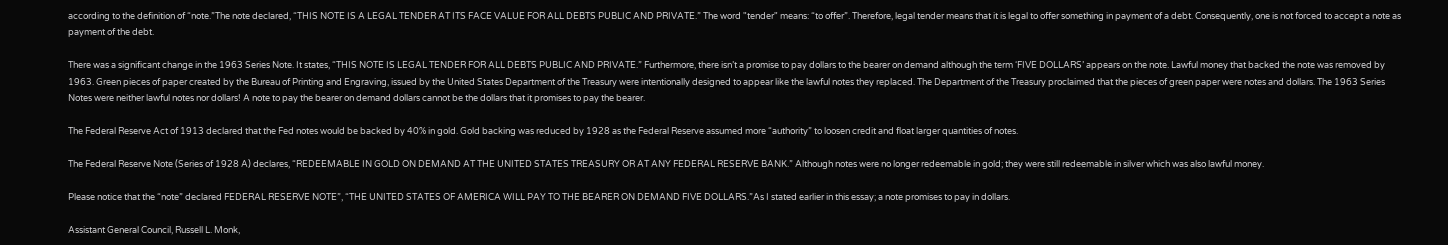according to the definition of “note.”The note declared, “THIS NOTE IS A LEGAL TENDER AT ITS FACE VALUE FOR ALL DEBTS PUBLIC AND PRIVATE.” The word "tender" means: “to offer”. Therefore, legal tender means that it is legal to offer something in payment of a debt. Consequently, one is not forced to accept a note as payment of the debt.

There was a significant change in the 1963 Series Note. It states, “THIS NOTE IS LEGAL TENDER FOR ALL DEBTS PUBLIC AND PRIVATE.” Furthermore, there isn’t a promise to pay dollars to the bearer on demand although the term ‘FIVE DOLLARS’ appears on the note. Lawful money that backed the note was removed by 1963. Green pieces of paper created by the Bureau of Printing and Engraving, issued by the United States Department of the Treasury were intentionally designed to appear like the lawful notes they replaced. The Department of the Treasury proclaimed that the pieces of green paper were notes and dollars. The 1963 Series Notes were neither lawful notes nor dollars! A note to pay the bearer on demand dollars cannot be the dollars that it promises to pay the bearer.

The Federal Reserve Act of 1913 declared that the Fed notes would be backed by 40% in gold. Gold backing was reduced by 1928 as the Federal Reserve assumed more “authority” to loosen credit and float larger quantities of notes.

The Federal Reserve Note (Series of 1928 A) declares, “REDEEMABLE IN GOLD ON DEMAND AT THE UNITED STATES TREASURY OR AT ANY FEDERAL RESERVE BANK.” Although notes were no longer redeemable in gold; they were still redeemable in silver which was also lawful money.

Please notice that the “note” declared FEDERAL RESERVE NOTE”, “THE UNITED STATES OF AMERICA WILL PAY TO THE BEARER ON DEMAND FIVE DOLLARS.”As I stated earlier in this essay; a note promises to pay in dollars.

Assistant General Council, Russell L. Monk,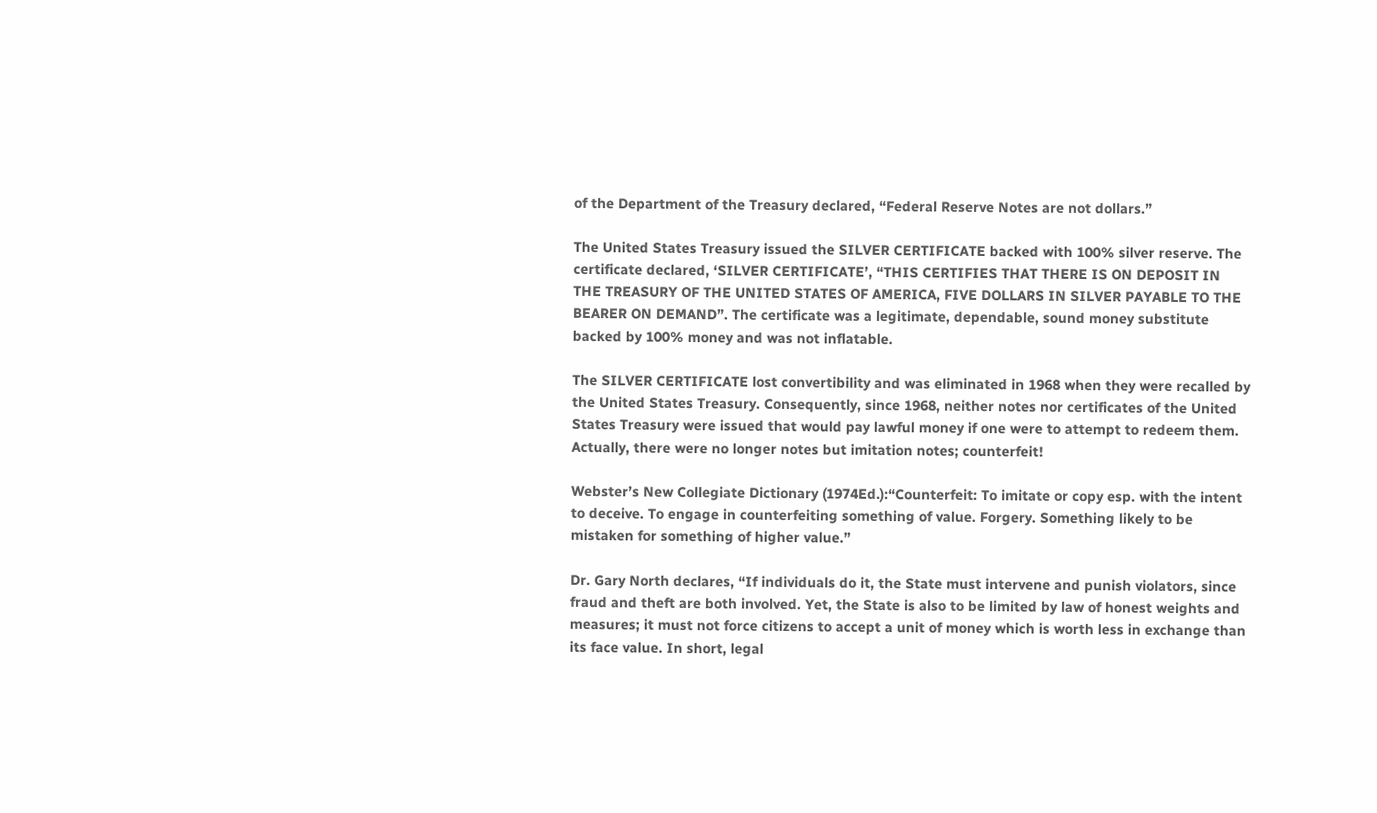of the Department of the Treasury declared, “Federal Reserve Notes are not dollars.”

The United States Treasury issued the SILVER CERTIFICATE backed with 100% silver reserve. The certificate declared, ‘SILVER CERTIFICATE’, “THIS CERTIFIES THAT THERE IS ON DEPOSIT IN THE TREASURY OF THE UNITED STATES OF AMERICA, FIVE DOLLARS IN SILVER PAYABLE TO THE BEARER ON DEMAND”. The certificate was a legitimate, dependable, sound money substitute backed by 100% money and was not inflatable.

The SILVER CERTIFICATE lost convertibility and was eliminated in 1968 when they were recalled by the United States Treasury. Consequently, since 1968, neither notes nor certificates of the United States Treasury were issued that would pay lawful money if one were to attempt to redeem them. Actually, there were no longer notes but imitation notes; counterfeit!

Webster’s New Collegiate Dictionary (1974Ed.):“Counterfeit: To imitate or copy esp. with the intent to deceive. To engage in counterfeiting something of value. Forgery. Something likely to be mistaken for something of higher value.”

Dr. Gary North declares, “If individuals do it, the State must intervene and punish violators, since fraud and theft are both involved. Yet, the State is also to be limited by law of honest weights and measures; it must not force citizens to accept a unit of money which is worth less in exchange than its face value. In short, legal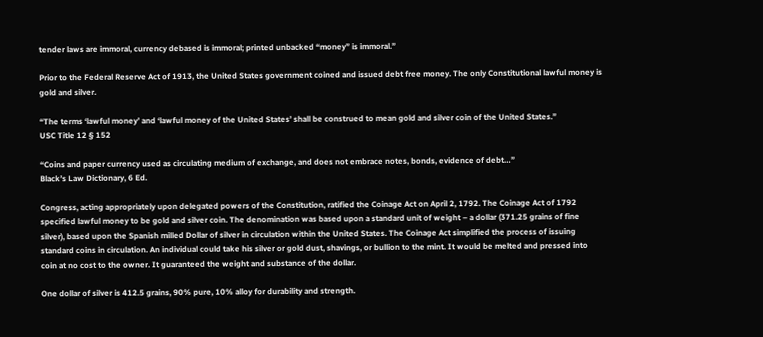tender laws are immoral, currency debased is immoral; printed unbacked “money” is immoral.”

Prior to the Federal Reserve Act of 1913, the United States government coined and issued debt free money. The only Constitutional lawful money is gold and silver.

“The terms ‘lawful money’ and ‘lawful money of the United States’ shall be construed to mean gold and silver coin of the United States.”
USC Title 12 § 152

“Coins and paper currency used as circulating medium of exchange, and does not embrace notes, bonds, evidence of debt…”
Black’s Law Dictionary, 6 Ed.

Congress, acting appropriately upon delegated powers of the Constitution, ratified the Coinage Act on April 2, 1792. The Coinage Act of 1792 specified lawful money to be gold and silver coin. The denomination was based upon a standard unit of weight – a dollar (371.25 grains of fine silver), based upon the Spanish milled Dollar of silver in circulation within the United States. The Coinage Act simplified the process of issuing standard coins in circulation. An individual could take his silver or gold dust, shavings, or bullion to the mint. It would be melted and pressed into coin at no cost to the owner. It guaranteed the weight and substance of the dollar.

One dollar of silver is 412.5 grains, 90% pure, 10% alloy for durability and strength.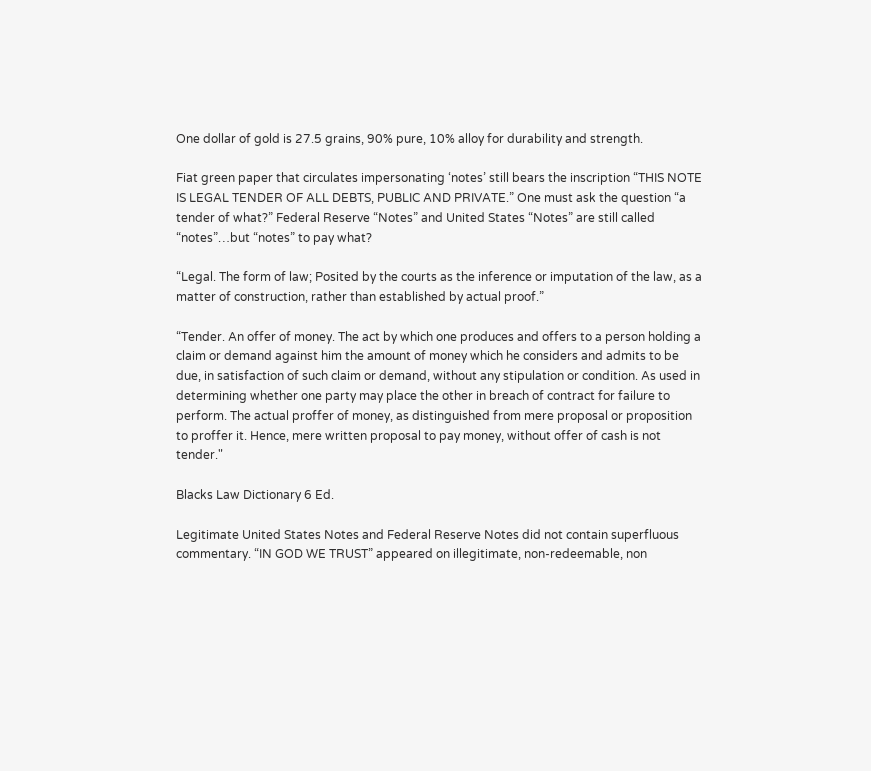One dollar of gold is 27.5 grains, 90% pure, 10% alloy for durability and strength.

Fiat green paper that circulates impersonating ‘notes’ still bears the inscription “THIS NOTE IS LEGAL TENDER OF ALL DEBTS, PUBLIC AND PRIVATE.” One must ask the question “a tender of what?” Federal Reserve “Notes” and United States “Notes” are still called “notes”…but “notes” to pay what?

“Legal. The form of law; Posited by the courts as the inference or imputation of the law, as a matter of construction, rather than established by actual proof.”

“Tender. An offer of money. The act by which one produces and offers to a person holding a claim or demand against him the amount of money which he considers and admits to be due, in satisfaction of such claim or demand, without any stipulation or condition. As used in determining whether one party may place the other in breach of contract for failure to perform. The actual proffer of money, as distinguished from mere proposal or proposition to proffer it. Hence, mere written proposal to pay money, without offer of cash is not tender."

Blacks Law Dictionary 6 Ed.

Legitimate United States Notes and Federal Reserve Notes did not contain superfluous commentary. “IN GOD WE TRUST” appeared on illegitimate, non-redeemable, non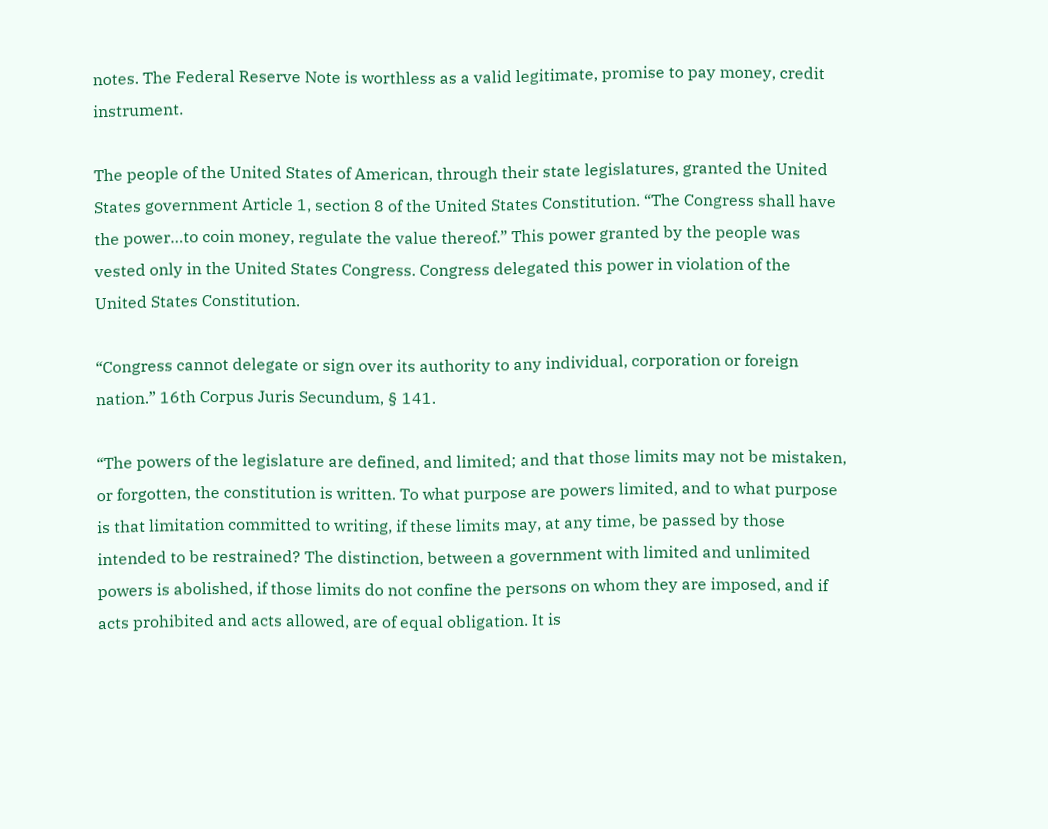notes. The Federal Reserve Note is worthless as a valid legitimate, promise to pay money, credit instrument.

The people of the United States of American, through their state legislatures, granted the United States government Article 1, section 8 of the United States Constitution. “The Congress shall have the power…to coin money, regulate the value thereof.” This power granted by the people was vested only in the United States Congress. Congress delegated this power in violation of the United States Constitution.

“Congress cannot delegate or sign over its authority to any individual, corporation or foreign nation.” 16th Corpus Juris Secundum, § 141.

“The powers of the legislature are defined, and limited; and that those limits may not be mistaken, or forgotten, the constitution is written. To what purpose are powers limited, and to what purpose is that limitation committed to writing, if these limits may, at any time, be passed by those intended to be restrained? The distinction, between a government with limited and unlimited powers is abolished, if those limits do not confine the persons on whom they are imposed, and if acts prohibited and acts allowed, are of equal obligation. It is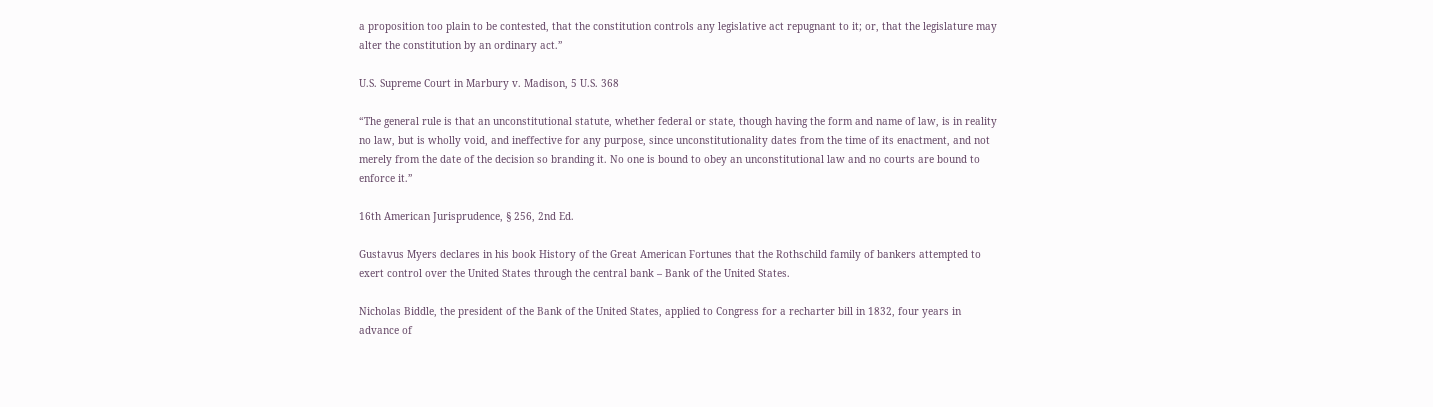a proposition too plain to be contested, that the constitution controls any legislative act repugnant to it; or, that the legislature may alter the constitution by an ordinary act.”

U.S. Supreme Court in Marbury v. Madison, 5 U.S. 368

“The general rule is that an unconstitutional statute, whether federal or state, though having the form and name of law, is in reality no law, but is wholly void, and ineffective for any purpose, since unconstitutionality dates from the time of its enactment, and not merely from the date of the decision so branding it. No one is bound to obey an unconstitutional law and no courts are bound to enforce it.”

16th American Jurisprudence, § 256, 2nd Ed.

Gustavus Myers declares in his book History of the Great American Fortunes that the Rothschild family of bankers attempted to exert control over the United States through the central bank – Bank of the United States.

Nicholas Biddle, the president of the Bank of the United States, applied to Congress for a recharter bill in 1832, four years in advance of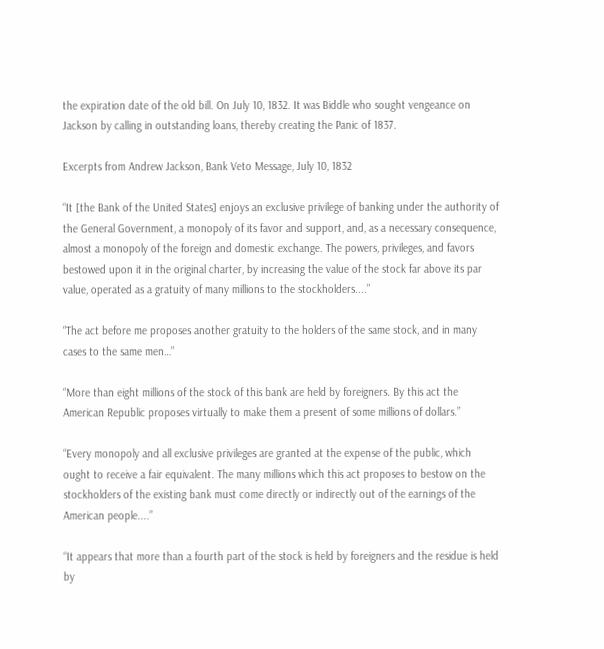the expiration date of the old bill. On July 10, 1832. It was Biddle who sought vengeance on Jackson by calling in outstanding loans, thereby creating the Panic of 1837.

Excerpts from Andrew Jackson, Bank Veto Message, July 10, 1832

“It [the Bank of the United States] enjoys an exclusive privilege of banking under the authority of the General Government, a monopoly of its favor and support, and, as a necessary consequence, almost a monopoly of the foreign and domestic exchange. The powers, privileges, and favors bestowed upon it in the original charter, by increasing the value of the stock far above its par value, operated as a gratuity of many millions to the stockholders....”

“The act before me proposes another gratuity to the holders of the same stock, and in many cases to the same men…”

“More than eight millions of the stock of this bank are held by foreigners. By this act the American Republic proposes virtually to make them a present of some millions of dollars.”

“Every monopoly and all exclusive privileges are granted at the expense of the public, which ought to receive a fair equivalent. The many millions which this act proposes to bestow on the stockholders of the existing bank must come directly or indirectly out of the earnings of the American people....”

“It appears that more than a fourth part of the stock is held by foreigners and the residue is held by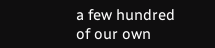a few hundred of our own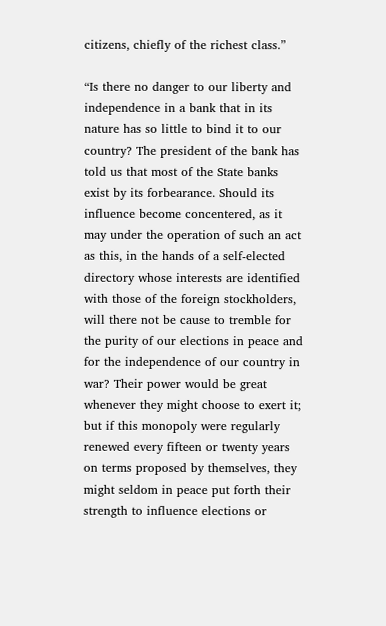citizens, chiefly of the richest class.”

“Is there no danger to our liberty and independence in a bank that in its nature has so little to bind it to our country? The president of the bank has told us that most of the State banks exist by its forbearance. Should its influence become concentered, as it may under the operation of such an act as this, in the hands of a self-elected directory whose interests are identified with those of the foreign stockholders, will there not be cause to tremble for the purity of our elections in peace and for the independence of our country in war? Their power would be great whenever they might choose to exert it; but if this monopoly were regularly renewed every fifteen or twenty years on terms proposed by themselves, they might seldom in peace put forth their strength to influence elections or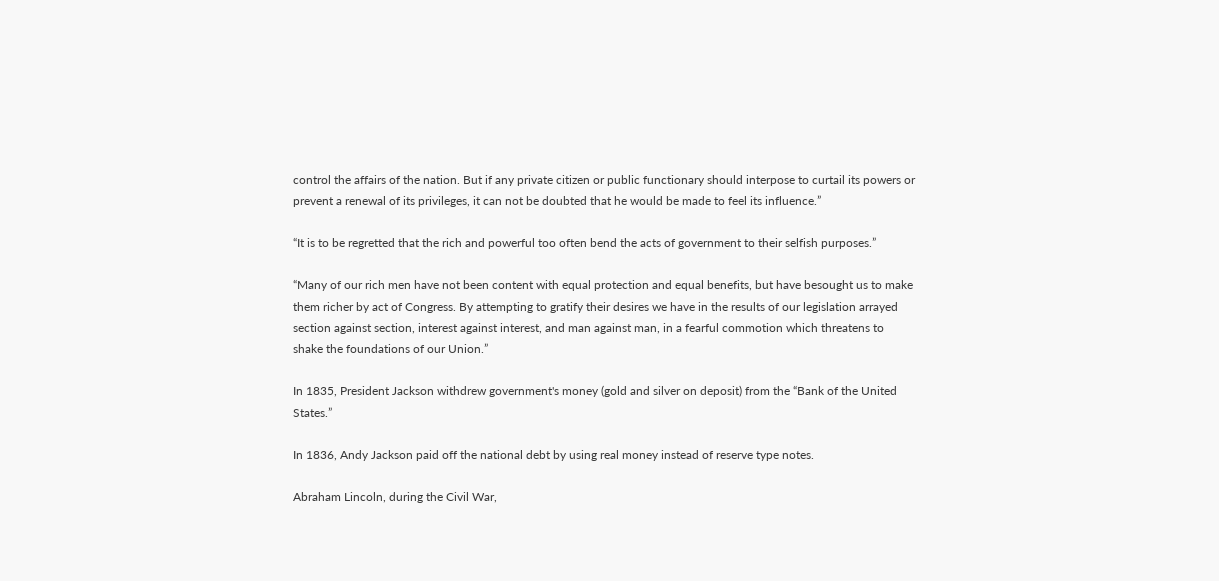control the affairs of the nation. But if any private citizen or public functionary should interpose to curtail its powers or prevent a renewal of its privileges, it can not be doubted that he would be made to feel its influence.”

“It is to be regretted that the rich and powerful too often bend the acts of government to their selfish purposes.”

“Many of our rich men have not been content with equal protection and equal benefits, but have besought us to make them richer by act of Congress. By attempting to gratify their desires we have in the results of our legislation arrayed section against section, interest against interest, and man against man, in a fearful commotion which threatens to shake the foundations of our Union.”

In 1835, President Jackson withdrew government's money (gold and silver on deposit) from the “Bank of the United States.”

In 1836, Andy Jackson paid off the national debt by using real money instead of reserve type notes.

Abraham Lincoln, during the Civil War,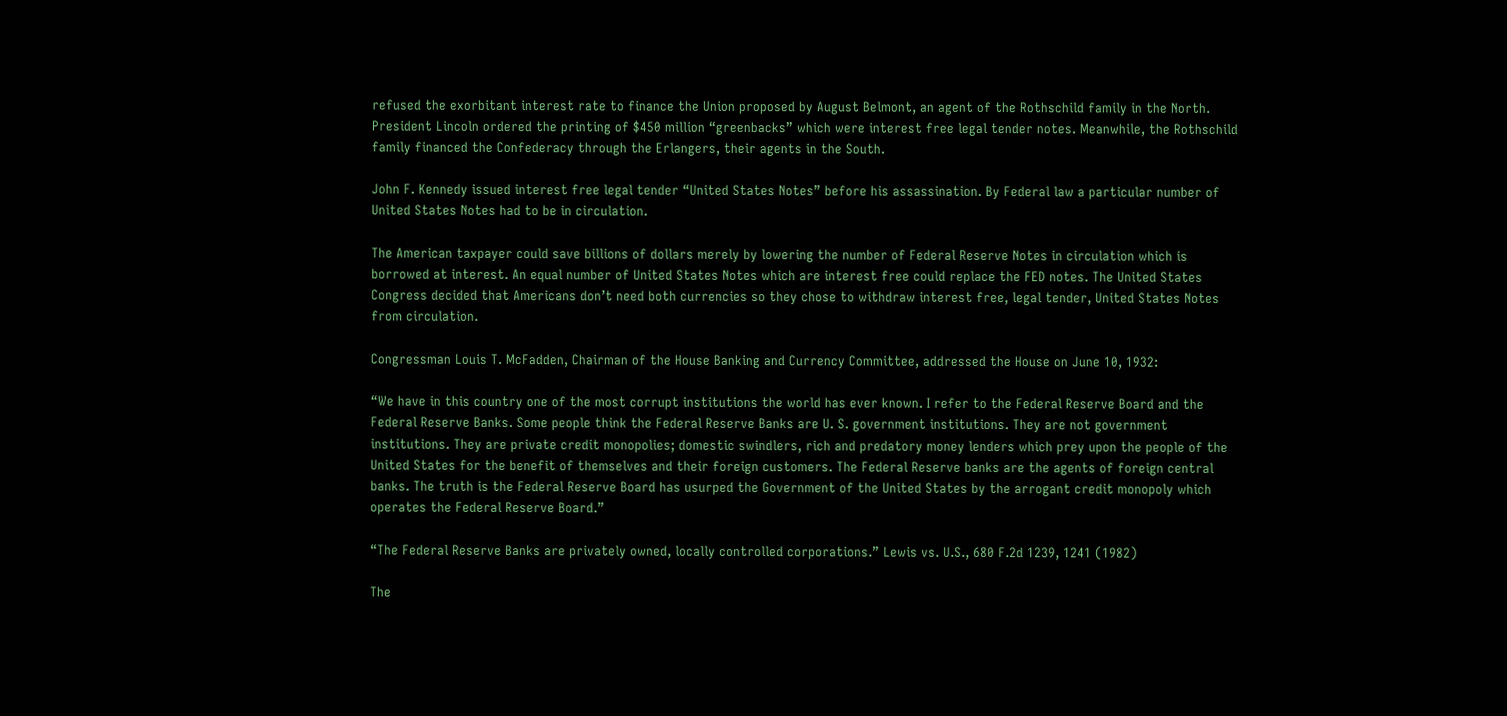refused the exorbitant interest rate to finance the Union proposed by August Belmont, an agent of the Rothschild family in the North. President Lincoln ordered the printing of $450 million “greenbacks” which were interest free legal tender notes. Meanwhile, the Rothschild family financed the Confederacy through the Erlangers, their agents in the South.

John F. Kennedy issued interest free legal tender “United States Notes” before his assassination. By Federal law a particular number of United States Notes had to be in circulation.

The American taxpayer could save billions of dollars merely by lowering the number of Federal Reserve Notes in circulation which is borrowed at interest. An equal number of United States Notes which are interest free could replace the FED notes. The United States Congress decided that Americans don’t need both currencies so they chose to withdraw interest free, legal tender, United States Notes from circulation.

Congressman Louis T. McFadden, Chairman of the House Banking and Currency Committee, addressed the House on June 10, 1932:

“We have in this country one of the most corrupt institutions the world has ever known. I refer to the Federal Reserve Board and the Federal Reserve Banks. Some people think the Federal Reserve Banks are U. S. government institutions. They are not government institutions. They are private credit monopolies; domestic swindlers, rich and predatory money lenders which prey upon the people of the United States for the benefit of themselves and their foreign customers. The Federal Reserve banks are the agents of foreign central banks. The truth is the Federal Reserve Board has usurped the Government of the United States by the arrogant credit monopoly which operates the Federal Reserve Board.”

“The Federal Reserve Banks are privately owned, locally controlled corporations.” Lewis vs. U.S., 680 F.2d 1239, 1241 (1982)

The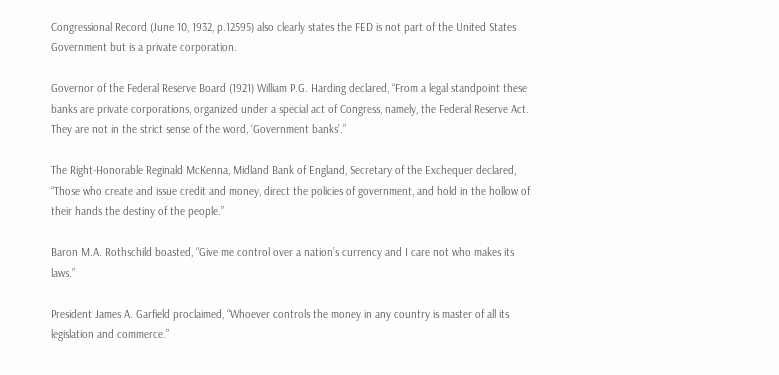Congressional Record (June 10, 1932, p.12595) also clearly states the FED is not part of the United States Government but is a private corporation.

Governor of the Federal Reserve Board (1921) William P.G. Harding declared, “From a legal standpoint these banks are private corporations, organized under a special act of Congress, namely, the Federal Reserve Act. They are not in the strict sense of the word, ‘Government banks’.”

The Right-Honorable Reginald McKenna, Midland Bank of England, Secretary of the Exchequer declared, “Those who create and issue credit and money, direct the policies of government, and hold in the hollow of their hands the destiny of the people.”

Baron M.A. Rothschild boasted, “Give me control over a nation’s currency and I care not who makes its laws.”

President James A. Garfield proclaimed, “Whoever controls the money in any country is master of all its legislation and commerce.”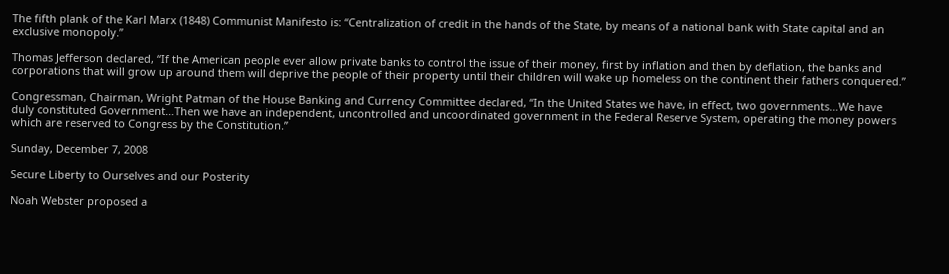The fifth plank of the Karl Marx (1848) Communist Manifesto is: “Centralization of credit in the hands of the State, by means of a national bank with State capital and an exclusive monopoly.”

Thomas Jefferson declared, “If the American people ever allow private banks to control the issue of their money, first by inflation and then by deflation, the banks and corporations that will grow up around them will deprive the people of their property until their children will wake up homeless on the continent their fathers conquered.”

Congressman, Chairman, Wright Patman of the House Banking and Currency Committee declared, “In the United States we have, in effect, two governments…We have duly constituted Government…Then we have an independent, uncontrolled and uncoordinated government in the Federal Reserve System, operating the money powers which are reserved to Congress by the Constitution.”

Sunday, December 7, 2008

Secure Liberty to Ourselves and our Posterity

Noah Webster proposed a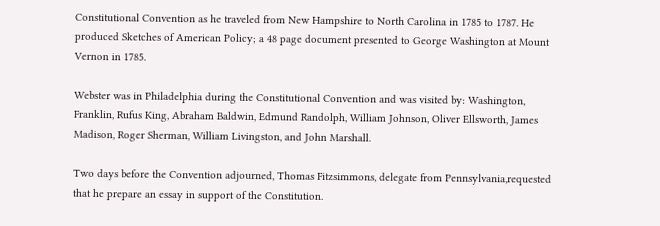Constitutional Convention as he traveled from New Hampshire to North Carolina in 1785 to 1787. He produced Sketches of American Policy; a 48 page document presented to George Washington at Mount Vernon in 1785.

Webster was in Philadelphia during the Constitutional Convention and was visited by: Washington, Franklin, Rufus King, Abraham Baldwin, Edmund Randolph, William Johnson, Oliver Ellsworth, James Madison, Roger Sherman, William Livingston, and John Marshall.

Two days before the Convention adjourned, Thomas Fitzsimmons, delegate from Pennsylvania,requested that he prepare an essay in support of the Constitution.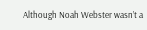Although Noah Webster wasn’t a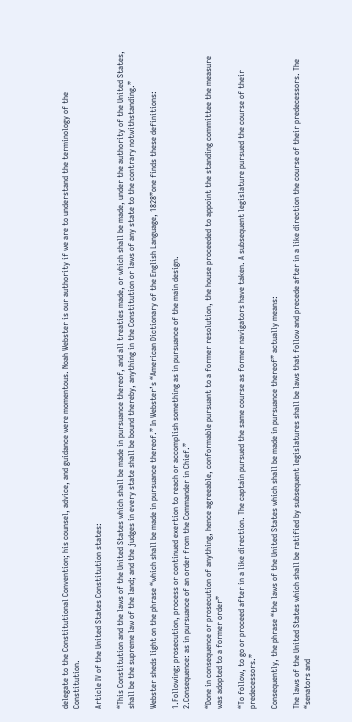delegate to the Constitutional Convention; his counsel, advice, and guidance were momentous. Noah Webster is our authority if we are to understand the terminology of the Constitution.

Article IV of the United States Constitution states:

“This Constitution and the laws of the United States which shall be made in pursuance thereof, and all treaties made, or which shall be made, under the authority of the United States, shall be the supreme law of the land; and the judges in every state shall be bound thereby, anything in the Constitution or laws of any state to the contrary notwithstanding.”

Webster sheds light on the phrase “which shall be made in pursuance thereof.” In Webster’s “American Dictionary of the English Language, 1828”one finds these definitions:

1.Following; prosecution, process or continued exertion to reach or accomplish something as in pursuance of the main design.
2.Consequence: as in pursuance of an order from the Commander in Chief.”

“Done in consequence or prosecution of anything, hence agreeable, conformable pursuant to a former resolution, the house proceeded to appoint the standing committee the measure was adopted to a former order”

“To follow, to go or proceed after in a like direction. The captain pursued the same course as former navigators have taken. A subsequent legislature pursued the course of their predecessors.”

Consequently, the phrase “the laws of the United States which shall be made in pursuance thereof” actually means:

The laws of the United States which shall be ratified by subsequent legislatures shall be laws that follow and precede after in a like direction the course of their predecessors. The “senators and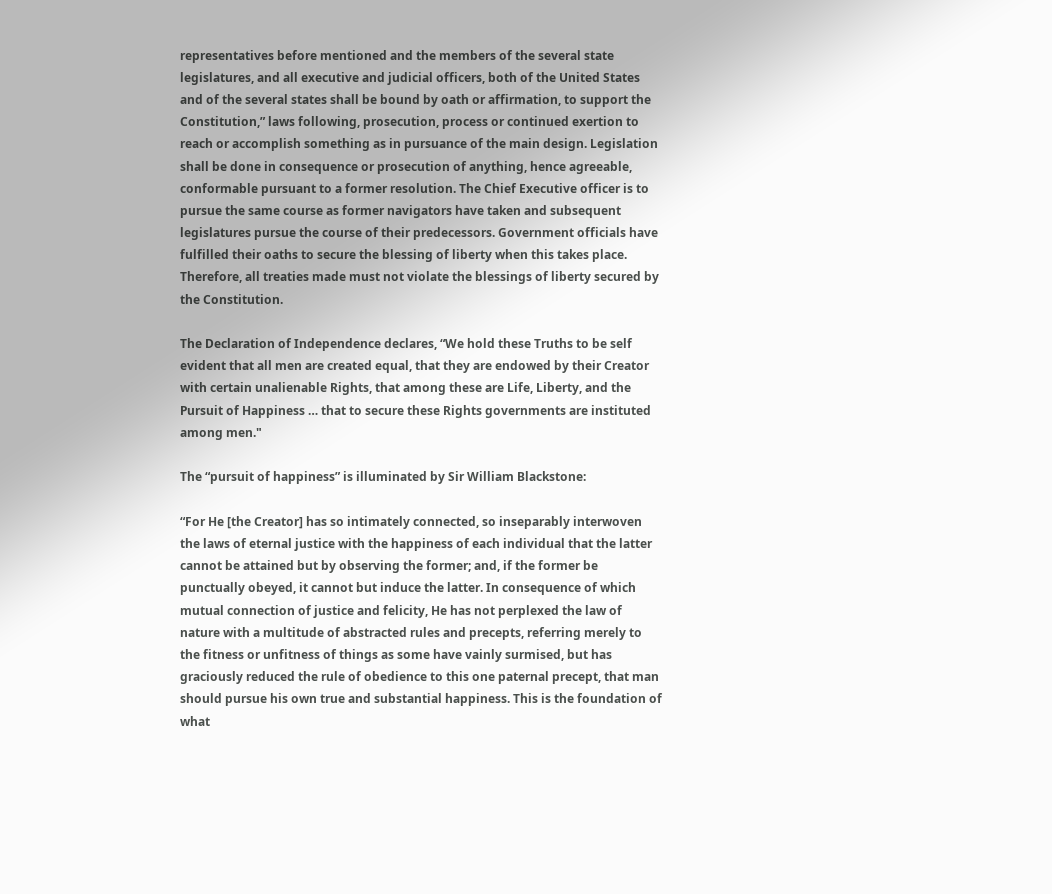representatives before mentioned and the members of the several state legislatures, and all executive and judicial officers, both of the United States and of the several states shall be bound by oath or affirmation, to support the Constitution,” laws following, prosecution, process or continued exertion to reach or accomplish something as in pursuance of the main design. Legislation shall be done in consequence or prosecution of anything, hence agreeable, conformable pursuant to a former resolution. The Chief Executive officer is to pursue the same course as former navigators have taken and subsequent legislatures pursue the course of their predecessors. Government officials have fulfilled their oaths to secure the blessing of liberty when this takes place. Therefore, all treaties made must not violate the blessings of liberty secured by the Constitution.

The Declaration of Independence declares, “We hold these Truths to be self evident that all men are created equal, that they are endowed by their Creator with certain unalienable Rights, that among these are Life, Liberty, and the Pursuit of Happiness … that to secure these Rights governments are instituted among men."

The “pursuit of happiness” is illuminated by Sir William Blackstone:

“For He [the Creator] has so intimately connected, so inseparably interwoven the laws of eternal justice with the happiness of each individual that the latter cannot be attained but by observing the former; and, if the former be punctually obeyed, it cannot but induce the latter. In consequence of which mutual connection of justice and felicity, He has not perplexed the law of nature with a multitude of abstracted rules and precepts, referring merely to the fitness or unfitness of things as some have vainly surmised, but has graciously reduced the rule of obedience to this one paternal precept, that man should pursue his own true and substantial happiness. This is the foundation of what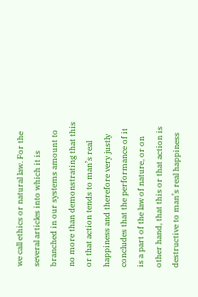we call ethics or natural law. For the several articles into which it is branched in our systems amount to no more than demonstrating that this or that action tends to man’s real happiness and therefore very justly concludes that the performance of it is a part of the law of nature, or on other hand, that this or that action is destructive to man’s real happiness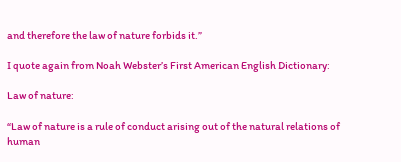and therefore the law of nature forbids it.”

I quote again from Noah Webster’s First American English Dictionary:

Law of nature:

“Law of nature is a rule of conduct arising out of the natural relations of human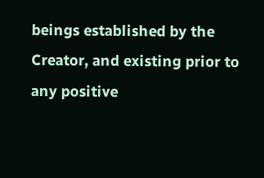beings established by the Creator, and existing prior to any positive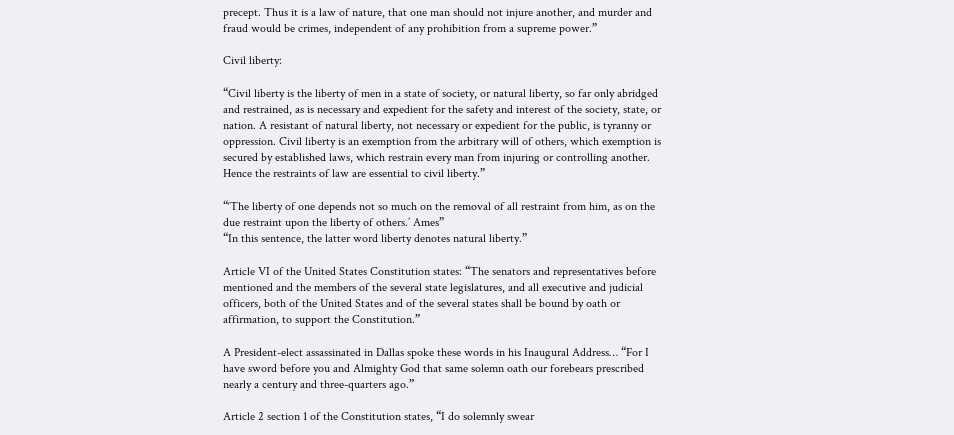precept. Thus it is a law of nature, that one man should not injure another, and murder and fraud would be crimes, independent of any prohibition from a supreme power.”

Civil liberty:

“Civil liberty is the liberty of men in a state of society, or natural liberty, so far only abridged and restrained, as is necessary and expedient for the safety and interest of the society, state, or nation. A resistant of natural liberty, not necessary or expedient for the public, is tyranny or oppression. Civil liberty is an exemption from the arbitrary will of others, which exemption is secured by established laws, which restrain every man from injuring or controlling another. Hence the restraints of law are essential to civil liberty.”

“‘The liberty of one depends not so much on the removal of all restraint from him, as on the due restraint upon the liberty of others.’ Ames”
“In this sentence, the latter word liberty denotes natural liberty.”

Article VI of the United States Constitution states: “The senators and representatives before mentioned and the members of the several state legislatures, and all executive and judicial officers, both of the United States and of the several states shall be bound by oath or affirmation, to support the Constitution.”

A President-elect assassinated in Dallas spoke these words in his Inaugural Address… “For I have sword before you and Almighty God that same solemn oath our forebears prescribed nearly a century and three-quarters ago.”

Article 2 section 1 of the Constitution states, “I do solemnly swear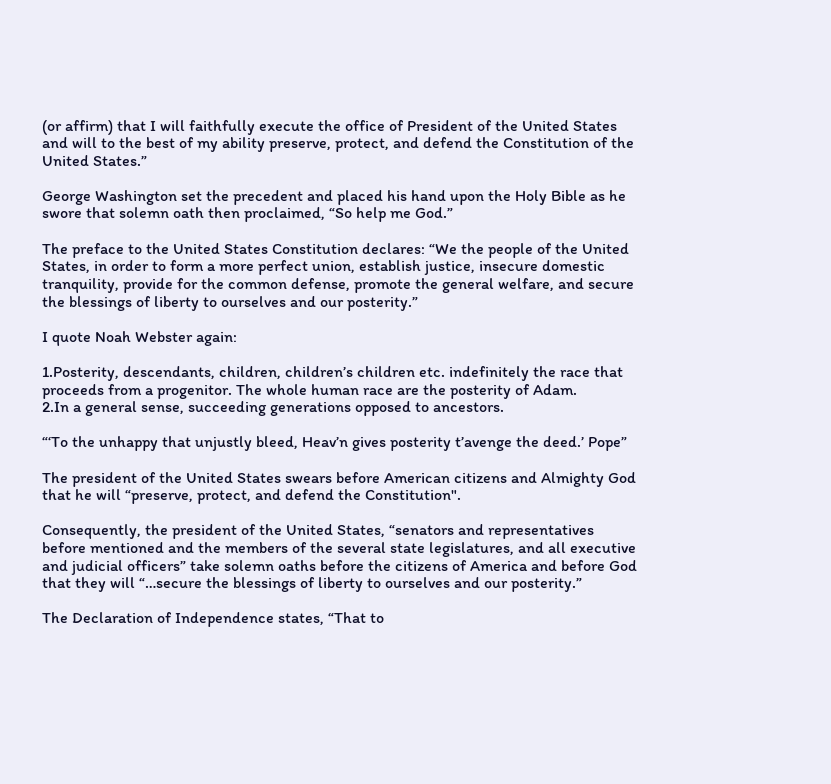(or affirm) that I will faithfully execute the office of President of the United States and will to the best of my ability preserve, protect, and defend the Constitution of the United States.”

George Washington set the precedent and placed his hand upon the Holy Bible as he swore that solemn oath then proclaimed, “So help me God.”

The preface to the United States Constitution declares: “We the people of the United States, in order to form a more perfect union, establish justice, insecure domestic tranquility, provide for the common defense, promote the general welfare, and secure the blessings of liberty to ourselves and our posterity.”

I quote Noah Webster again:

1.Posterity, descendants, children, children’s children etc. indefinitely the race that proceeds from a progenitor. The whole human race are the posterity of Adam.
2.In a general sense, succeeding generations opposed to ancestors.

“‘To the unhappy that unjustly bleed, Heav’n gives posterity t’avenge the deed.’ Pope”

The president of the United States swears before American citizens and Almighty God that he will “preserve, protect, and defend the Constitution".

Consequently, the president of the United States, “senators and representatives before mentioned and the members of the several state legislatures, and all executive and judicial officers” take solemn oaths before the citizens of America and before God that they will “…secure the blessings of liberty to ourselves and our posterity.”

The Declaration of Independence states, “That to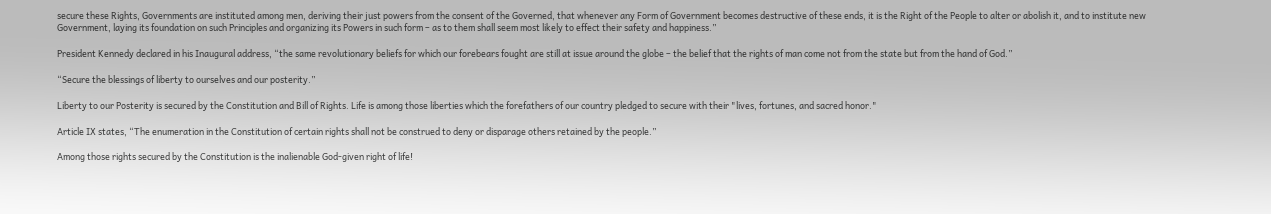secure these Rights, Governments are instituted among men, deriving their just powers from the consent of the Governed, that whenever any Form of Government becomes destructive of these ends, it is the Right of the People to alter or abolish it, and to institute new Government, laying its foundation on such Principles and organizing its Powers in such form – as to them shall seem most likely to effect their safety and happiness.”

President Kennedy declared in his Inaugural address, “the same revolutionary beliefs for which our forebears fought are still at issue around the globe – the belief that the rights of man come not from the state but from the hand of God.”

“Secure the blessings of liberty to ourselves and our posterity.”

Liberty to our Posterity is secured by the Constitution and Bill of Rights. Life is among those liberties which the forefathers of our country pledged to secure with their "lives, fortunes, and sacred honor."

Article IX states, “The enumeration in the Constitution of certain rights shall not be construed to deny or disparage others retained by the people.”

Among those rights secured by the Constitution is the inalienable God-given right of life!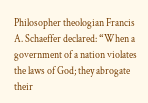Philosopher theologian Francis A. Schaeffer declared: “When a government of a nation violates the laws of God; they abrogate their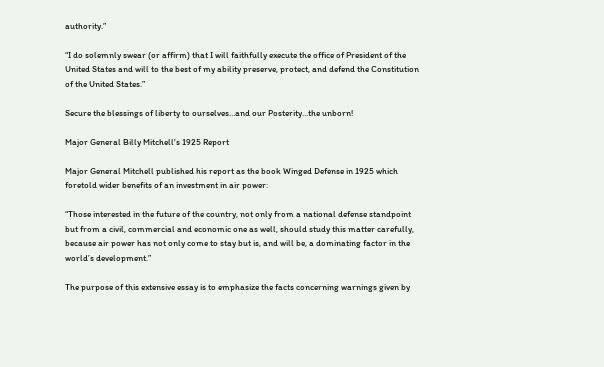authority.”

“I do solemnly swear (or affirm) that I will faithfully execute the office of President of the United States and will to the best of my ability preserve, protect, and defend the Constitution of the United States.”

Secure the blessings of liberty to ourselves…and our Posterity…the unborn!

Major General Billy Mitchell's 1925 Report

Major General Mitchell published his report as the book Winged Defense in 1925 which foretold wider benefits of an investment in air power:

“Those interested in the future of the country, not only from a national defense standpoint but from a civil, commercial and economic one as well, should study this matter carefully, because air power has not only come to stay but is, and will be, a dominating factor in the world’s development.”

The purpose of this extensive essay is to emphasize the facts concerning warnings given by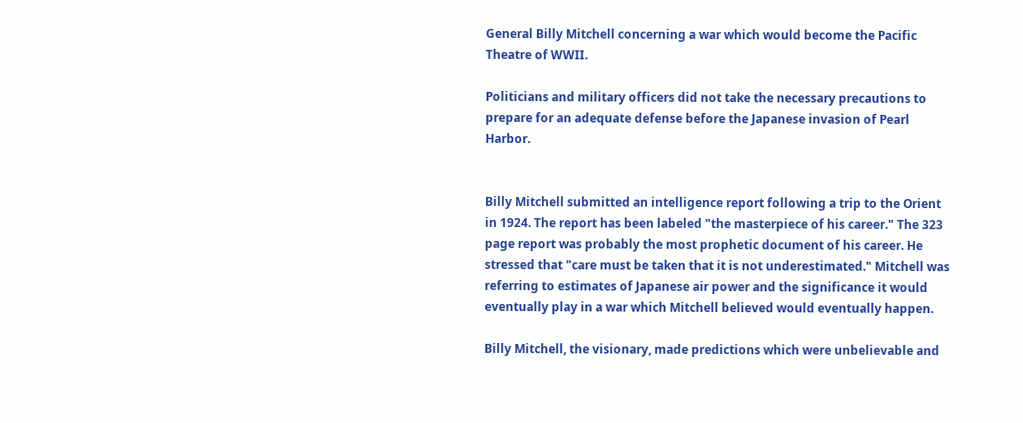General Billy Mitchell concerning a war which would become the Pacific Theatre of WWII.

Politicians and military officers did not take the necessary precautions to prepare for an adequate defense before the Japanese invasion of Pearl Harbor.


Billy Mitchell submitted an intelligence report following a trip to the Orient in 1924. The report has been labeled "the masterpiece of his career." The 323 page report was probably the most prophetic document of his career. He stressed that "care must be taken that it is not underestimated." Mitchell was referring to estimates of Japanese air power and the significance it would eventually play in a war which Mitchell believed would eventually happen.

Billy Mitchell, the visionary, made predictions which were unbelievable and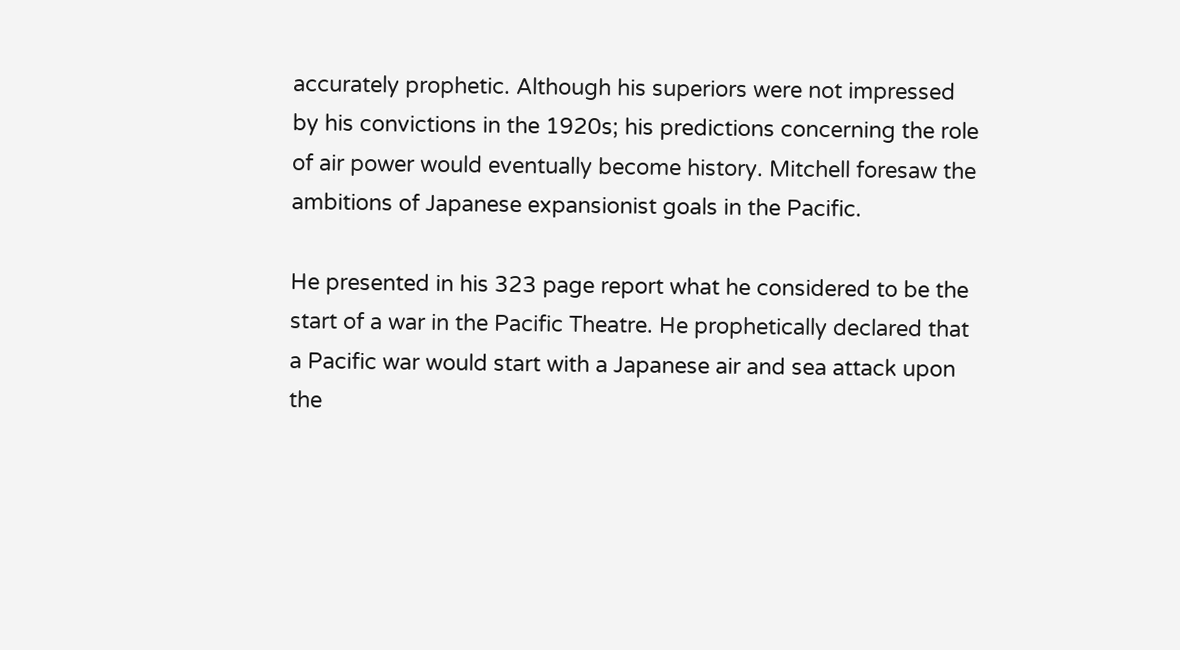accurately prophetic. Although his superiors were not impressed by his convictions in the 1920s; his predictions concerning the role of air power would eventually become history. Mitchell foresaw the ambitions of Japanese expansionist goals in the Pacific.

He presented in his 323 page report what he considered to be the start of a war in the Pacific Theatre. He prophetically declared that a Pacific war would start with a Japanese air and sea attack upon the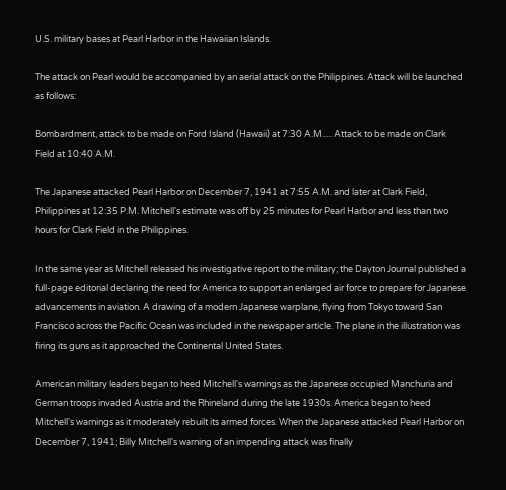U.S. military bases at Pearl Harbor in the Hawaiian Islands.

The attack on Pearl would be accompanied by an aerial attack on the Philippines. Attack will be launched as follows:

Bombardment, attack to be made on Ford Island (Hawaii) at 7:30 A.M..... Attack to be made on Clark Field at 10:40 A.M.

The Japanese attacked Pearl Harbor on December 7, 1941 at 7:55 A.M. and later at Clark Field, Philippines at 12:35 P.M. Mitchell's estimate was off by 25 minutes for Pearl Harbor and less than two hours for Clark Field in the Philippines.

In the same year as Mitchell released his investigative report to the military; the Dayton Journal published a full-page editorial declaring the need for America to support an enlarged air force to prepare for Japanese advancements in aviation. A drawing of a modern Japanese warplane, flying from Tokyo toward San Francisco across the Pacific Ocean was included in the newspaper article. The plane in the illustration was firing its guns as it approached the Continental United States.

American military leaders began to heed Mitchell's warnings as the Japanese occupied Manchuria and German troops invaded Austria and the Rhineland during the late 1930s. America began to heed Mitchell's warnings as it moderately rebuilt its armed forces. When the Japanese attacked Pearl Harbor on December 7, 1941; Billy Mitchell's warning of an impending attack was finally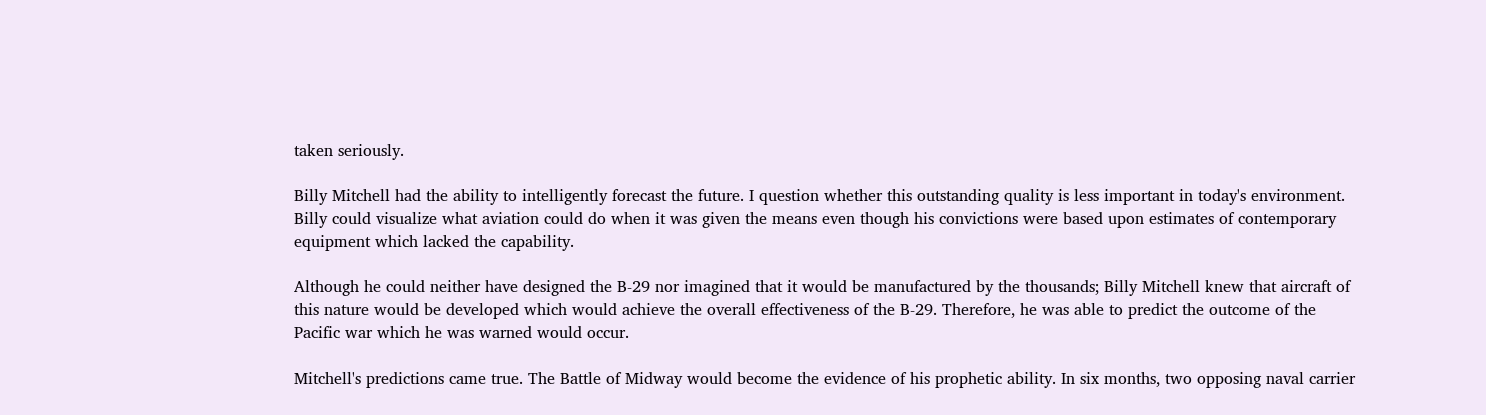taken seriously.

Billy Mitchell had the ability to intelligently forecast the future. I question whether this outstanding quality is less important in today's environment. Billy could visualize what aviation could do when it was given the means even though his convictions were based upon estimates of contemporary equipment which lacked the capability.

Although he could neither have designed the B-29 nor imagined that it would be manufactured by the thousands; Billy Mitchell knew that aircraft of this nature would be developed which would achieve the overall effectiveness of the B-29. Therefore, he was able to predict the outcome of the Pacific war which he was warned would occur.

Mitchell's predictions came true. The Battle of Midway would become the evidence of his prophetic ability. In six months, two opposing naval carrier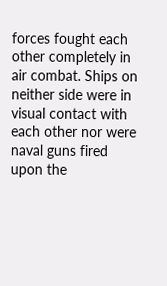forces fought each other completely in air combat. Ships on neither side were in visual contact with each other nor were naval guns fired upon the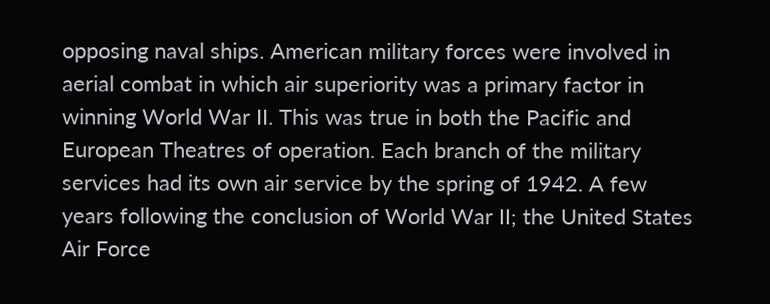opposing naval ships. American military forces were involved in aerial combat in which air superiority was a primary factor in winning World War II. This was true in both the Pacific and European Theatres of operation. Each branch of the military services had its own air service by the spring of 1942. A few years following the conclusion of World War II; the United States Air Force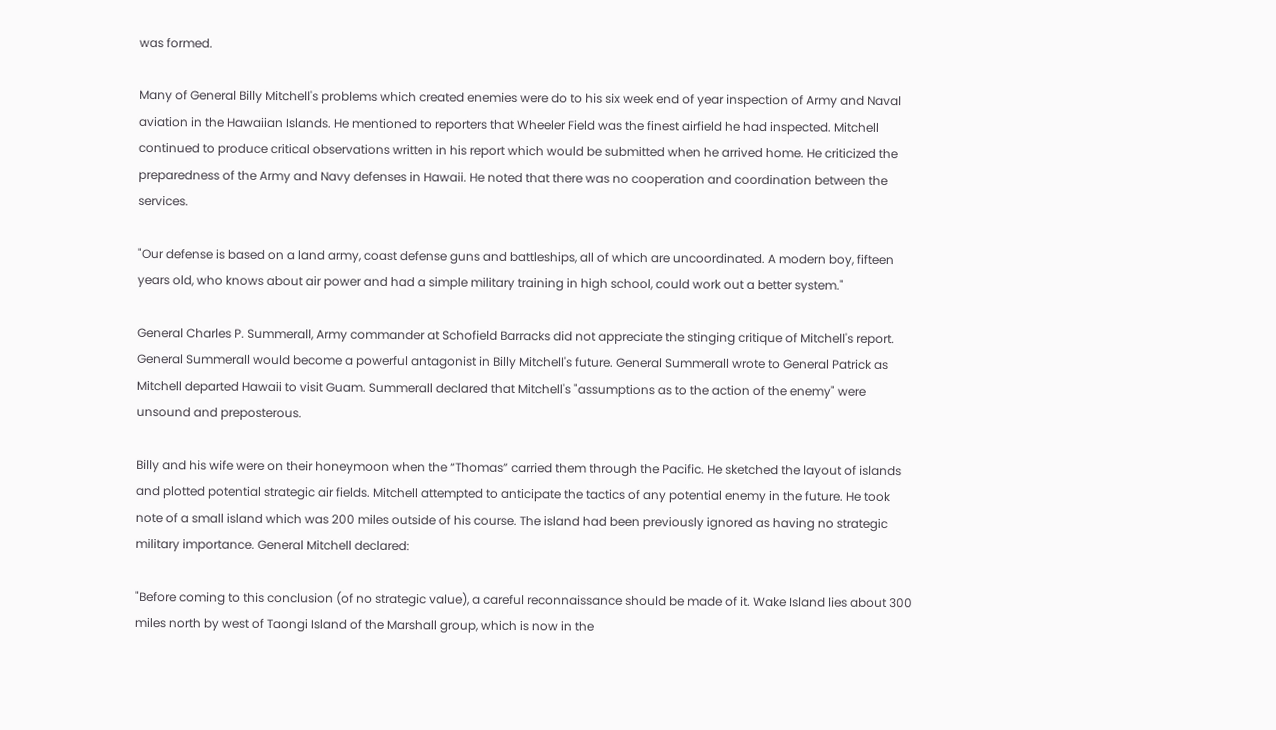was formed.

Many of General Billy Mitchell's problems which created enemies were do to his six week end of year inspection of Army and Naval aviation in the Hawaiian Islands. He mentioned to reporters that Wheeler Field was the finest airfield he had inspected. Mitchell continued to produce critical observations written in his report which would be submitted when he arrived home. He criticized the preparedness of the Army and Navy defenses in Hawaii. He noted that there was no cooperation and coordination between the services.

"Our defense is based on a land army, coast defense guns and battleships, all of which are uncoordinated. A modern boy, fifteen years old, who knows about air power and had a simple military training in high school, could work out a better system."

General Charles P. Summerall, Army commander at Schofield Barracks did not appreciate the stinging critique of Mitchell's report. General Summerall would become a powerful antagonist in Billy Mitchell's future. General Summerall wrote to General Patrick as Mitchell departed Hawaii to visit Guam. Summerall declared that Mitchell's "assumptions as to the action of the enemy" were unsound and preposterous.

Billy and his wife were on their honeymoon when the “Thomas” carried them through the Pacific. He sketched the layout of islands and plotted potential strategic air fields. Mitchell attempted to anticipate the tactics of any potential enemy in the future. He took note of a small island which was 200 miles outside of his course. The island had been previously ignored as having no strategic military importance. General Mitchell declared:

"Before coming to this conclusion (of no strategic value), a careful reconnaissance should be made of it. Wake Island lies about 300 miles north by west of Taongi Island of the Marshall group, which is now in the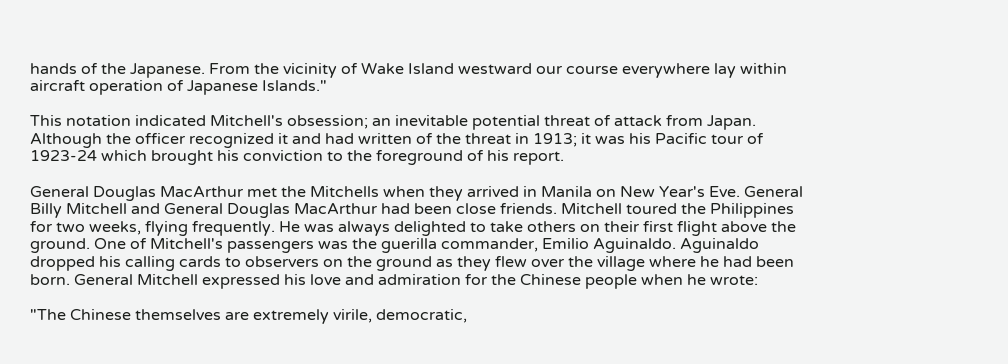hands of the Japanese. From the vicinity of Wake Island westward our course everywhere lay within aircraft operation of Japanese Islands."

This notation indicated Mitchell's obsession; an inevitable potential threat of attack from Japan. Although the officer recognized it and had written of the threat in 1913; it was his Pacific tour of 1923-24 which brought his conviction to the foreground of his report.

General Douglas MacArthur met the Mitchells when they arrived in Manila on New Year's Eve. General Billy Mitchell and General Douglas MacArthur had been close friends. Mitchell toured the Philippines for two weeks, flying frequently. He was always delighted to take others on their first flight above the ground. One of Mitchell's passengers was the guerilla commander, Emilio Aguinaldo. Aguinaldo dropped his calling cards to observers on the ground as they flew over the village where he had been born. General Mitchell expressed his love and admiration for the Chinese people when he wrote:

"The Chinese themselves are extremely virile, democratic,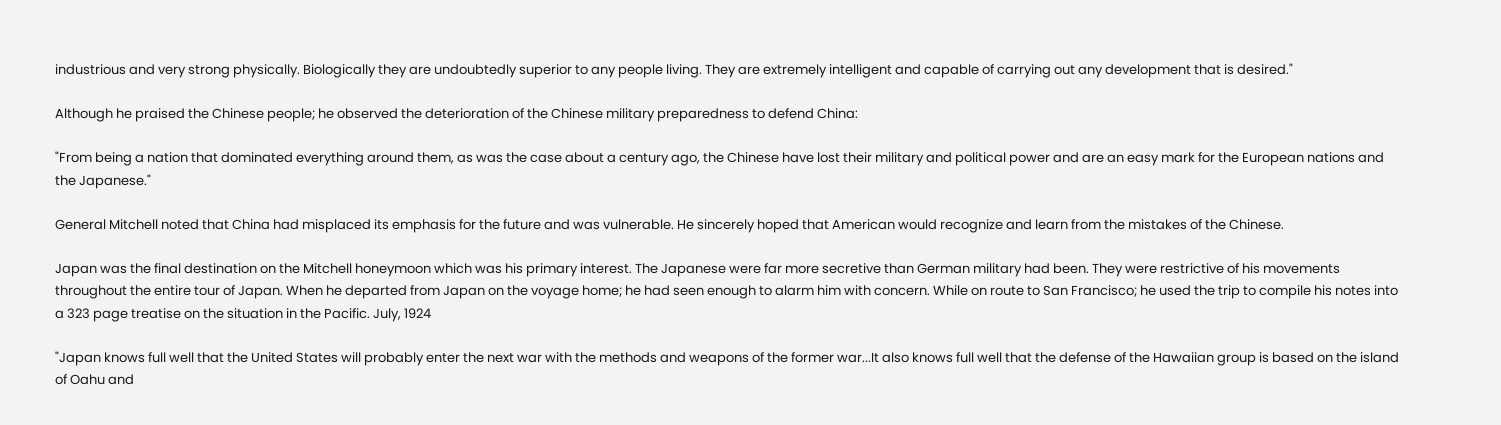industrious and very strong physically. Biologically they are undoubtedly superior to any people living. They are extremely intelligent and capable of carrying out any development that is desired."

Although he praised the Chinese people; he observed the deterioration of the Chinese military preparedness to defend China:

"From being a nation that dominated everything around them, as was the case about a century ago, the Chinese have lost their military and political power and are an easy mark for the European nations and the Japanese."

General Mitchell noted that China had misplaced its emphasis for the future and was vulnerable. He sincerely hoped that American would recognize and learn from the mistakes of the Chinese.

Japan was the final destination on the Mitchell honeymoon which was his primary interest. The Japanese were far more secretive than German military had been. They were restrictive of his movements throughout the entire tour of Japan. When he departed from Japan on the voyage home; he had seen enough to alarm him with concern. While on route to San Francisco; he used the trip to compile his notes into a 323 page treatise on the situation in the Pacific. July, 1924

"Japan knows full well that the United States will probably enter the next war with the methods and weapons of the former war...It also knows full well that the defense of the Hawaiian group is based on the island of Oahu and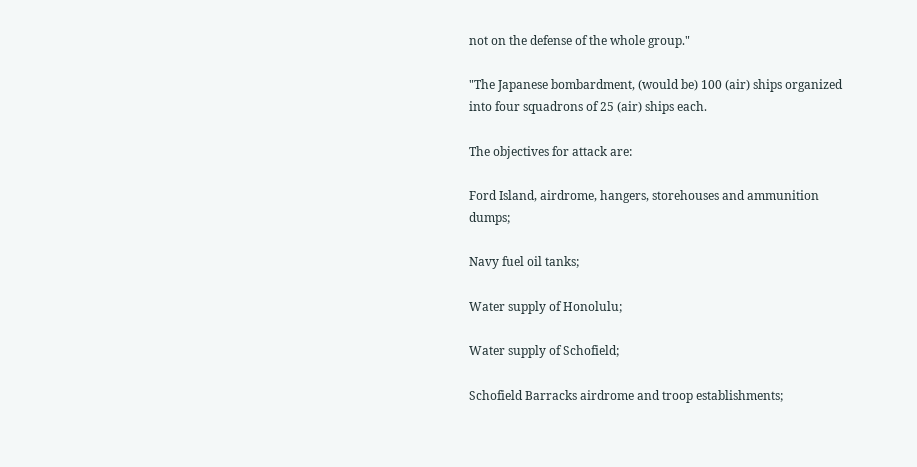not on the defense of the whole group."

"The Japanese bombardment, (would be) 100 (air) ships organized into four squadrons of 25 (air) ships each.

The objectives for attack are:

Ford Island, airdrome, hangers, storehouses and ammunition dumps;

Navy fuel oil tanks;

Water supply of Honolulu;

Water supply of Schofield;

Schofield Barracks airdrome and troop establishments;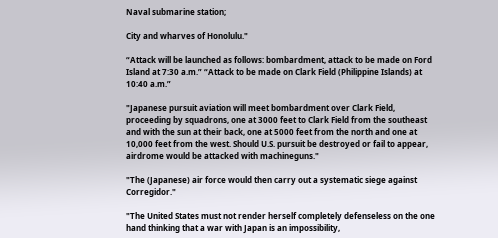Naval submarine station;

City and wharves of Honolulu."

“Attack will be launched as follows: bombardment, attack to be made on Ford Island at 7:30 a.m.” “Attack to be made on Clark Field (Philippine Islands) at 10:40 a.m.”

"Japanese pursuit aviation will meet bombardment over Clark Field, proceeding by squadrons, one at 3000 feet to Clark Field from the southeast and with the sun at their back, one at 5000 feet from the north and one at 10,000 feet from the west. Should U.S. pursuit be destroyed or fail to appear, airdrome would be attacked with machineguns."

"The (Japanese) air force would then carry out a systematic siege against Corregidor."

"The United States must not render herself completely defenseless on the one hand thinking that a war with Japan is an impossibility,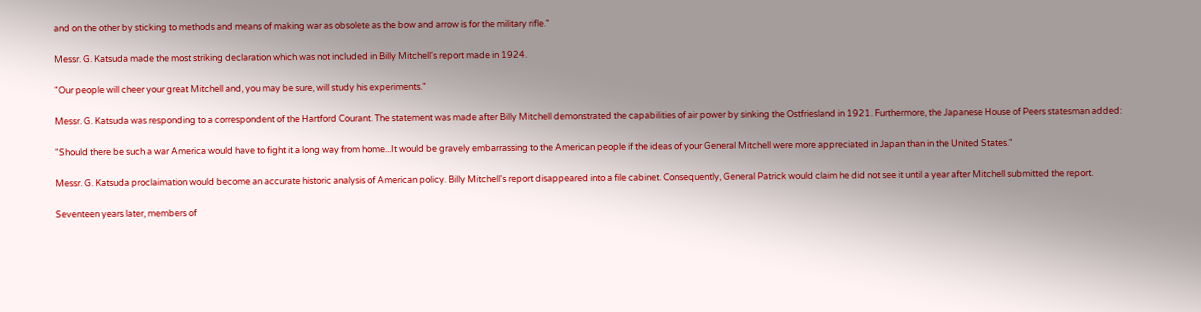and on the other by sticking to methods and means of making war as obsolete as the bow and arrow is for the military rifle."

Messr. G. Katsuda made the most striking declaration which was not included in Billy Mitchell's report made in 1924.

"Our people will cheer your great Mitchell and, you may be sure, will study his experiments."

Messr. G. Katsuda was responding to a correspondent of the Hartford Courant. The statement was made after Billy Mitchell demonstrated the capabilities of air power by sinking the Ostfriesland in 1921. Furthermore, the Japanese House of Peers statesman added:

"Should there be such a war America would have to fight it a long way from home...It would be gravely embarrassing to the American people if the ideas of your General Mitchell were more appreciated in Japan than in the United States."

Messr. G. Katsuda proclaimation would become an accurate historic analysis of American policy. Billy Mitchell's report disappeared into a file cabinet. Consequently, General Patrick would claim he did not see it until a year after Mitchell submitted the report.

Seventeen years later, members of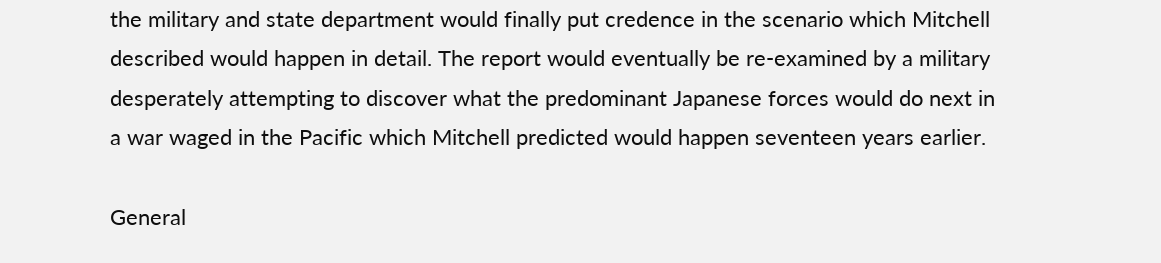the military and state department would finally put credence in the scenario which Mitchell described would happen in detail. The report would eventually be re-examined by a military desperately attempting to discover what the predominant Japanese forces would do next in a war waged in the Pacific which Mitchell predicted would happen seventeen years earlier.

General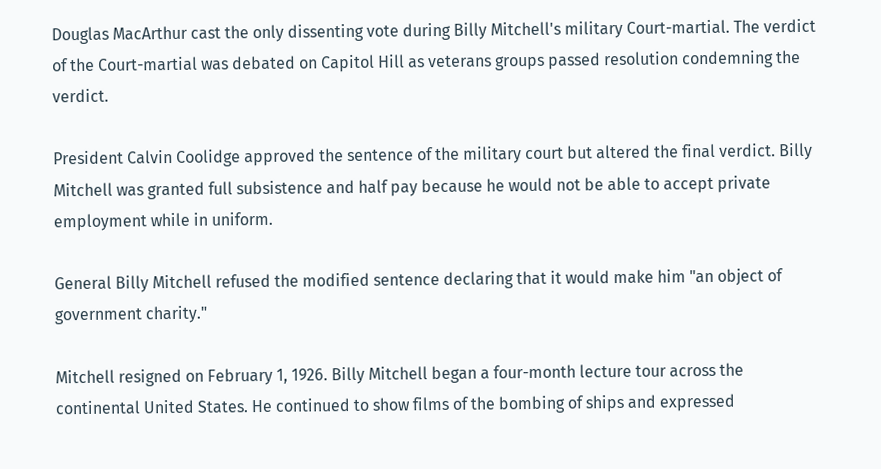Douglas MacArthur cast the only dissenting vote during Billy Mitchell's military Court-martial. The verdict of the Court-martial was debated on Capitol Hill as veterans groups passed resolution condemning the verdict.

President Calvin Coolidge approved the sentence of the military court but altered the final verdict. Billy Mitchell was granted full subsistence and half pay because he would not be able to accept private employment while in uniform.

General Billy Mitchell refused the modified sentence declaring that it would make him "an object of government charity."

Mitchell resigned on February 1, 1926. Billy Mitchell began a four-month lecture tour across the continental United States. He continued to show films of the bombing of ships and expressed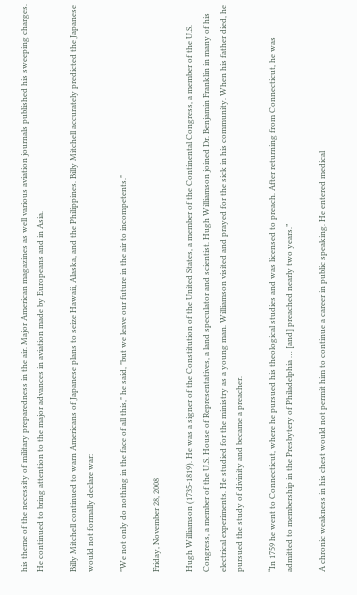his theme of the necessity of military preparedness in the air. Major American magazines as well various aviation journals published his sweeping charges. He continued to bring attention to the major advances in aviation made by Europeans and in Asia.

Billy Mitchell continued to warn Americans of Japanese plans to seize Hawaii, Alaska, and the Philippines. Billy Mitchell accurately predicted the Japanese would not formally declare war:

"We not only do nothing in the face of all this," he said, "but we leave our future in the air to incompetents."

Friday, November 28, 2008

Hugh Williamson (1735-1819). He was a signer of the Constitution of the United States, a member of the Continental Congress, a member of the U.S. Congress, a member of the U.S. House of Representatives, a land speculator and scientist. Hugh Williamson joined Dr. Benjamin Franklin in many of his electrical experiments. He studied for the ministry as a young man. Williamson visited and prayed for the sick in his community. When his father died, he pursued the study of divinity and became a preacher.

“In 1759 he went to Connecticut, where he pursued his theological studies and was licensed to preach. After returning from Connecticut, he was admitted to membership in the Presbytery of Philadelphia … [and] preached nearly two years.”

A chronic weakness in his chest would not permit him to continue a career in public speaking. He entered medical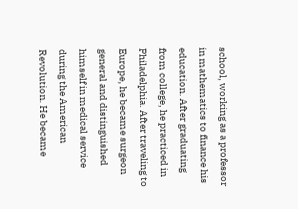school, working as a professor in mathematics to finance his education. After graduating from college, he practiced in Philadelphia. After traveling to Europe, he became surgeon general and distinguished himself in medical service during the American Revolution. He became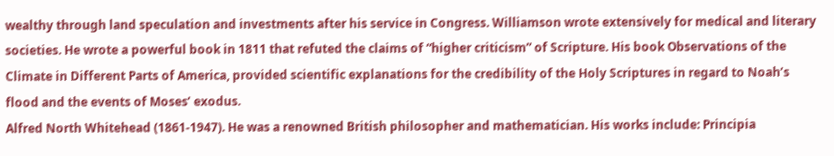wealthy through land speculation and investments after his service in Congress. Williamson wrote extensively for medical and literary societies. He wrote a powerful book in 1811 that refuted the claims of “higher criticism” of Scripture. His book Observations of the Climate in Different Parts of America, provided scientific explanations for the credibility of the Holy Scriptures in regard to Noah’s flood and the events of Moses’ exodus.
Alfred North Whitehead (1861-1947). He was a renowned British philosopher and mathematician. His works include: Principia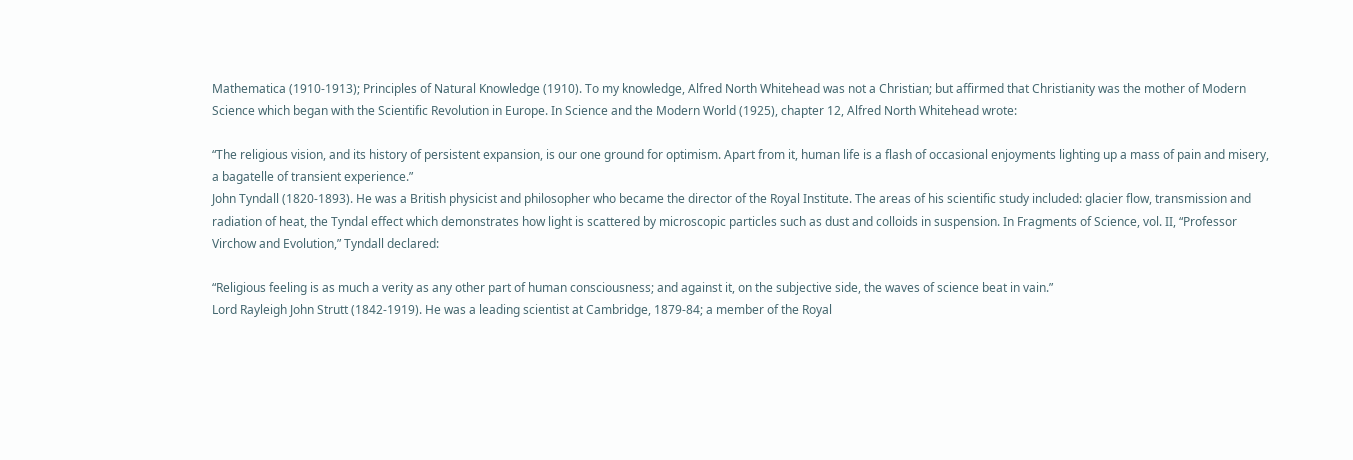Mathematica (1910-1913); Principles of Natural Knowledge (1910). To my knowledge, Alfred North Whitehead was not a Christian; but affirmed that Christianity was the mother of Modern Science which began with the Scientific Revolution in Europe. In Science and the Modern World (1925), chapter 12, Alfred North Whitehead wrote:

“The religious vision, and its history of persistent expansion, is our one ground for optimism. Apart from it, human life is a flash of occasional enjoyments lighting up a mass of pain and misery, a bagatelle of transient experience.”
John Tyndall (1820-1893). He was a British physicist and philosopher who became the director of the Royal Institute. The areas of his scientific study included: glacier flow, transmission and radiation of heat, the Tyndal effect which demonstrates how light is scattered by microscopic particles such as dust and colloids in suspension. In Fragments of Science, vol. II, “Professor Virchow and Evolution,” Tyndall declared:

“Religious feeling is as much a verity as any other part of human consciousness; and against it, on the subjective side, the waves of science beat in vain.”
Lord Rayleigh John Strutt (1842-1919). He was a leading scientist at Cambridge, 1879-84; a member of the Royal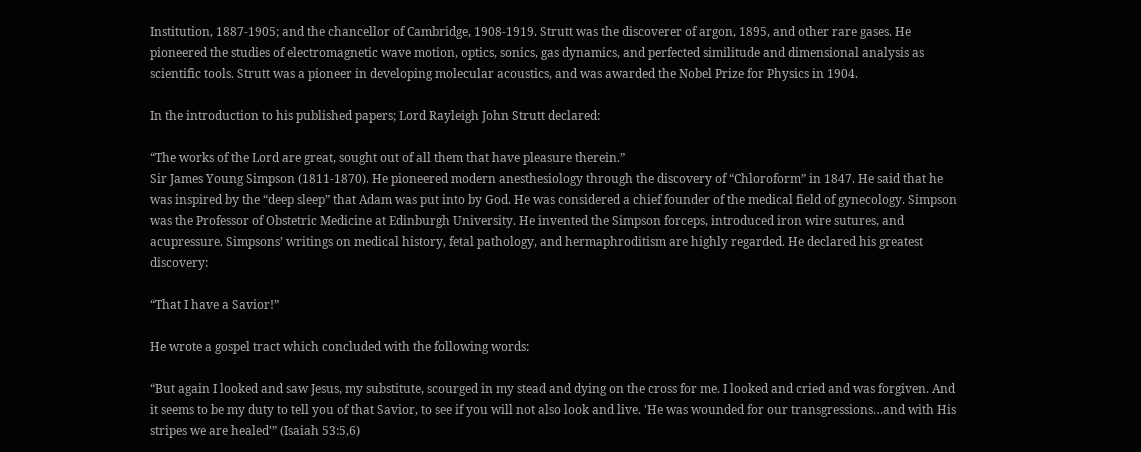Institution, 1887-1905; and the chancellor of Cambridge, 1908-1919. Strutt was the discoverer of argon, 1895, and other rare gases. He pioneered the studies of electromagnetic wave motion, optics, sonics, gas dynamics, and perfected similitude and dimensional analysis as scientific tools. Strutt was a pioneer in developing molecular acoustics, and was awarded the Nobel Prize for Physics in 1904.

In the introduction to his published papers; Lord Rayleigh John Strutt declared:

“The works of the Lord are great, sought out of all them that have pleasure therein.”
Sir James Young Simpson (1811-1870). He pioneered modern anesthesiology through the discovery of “Chloroform” in 1847. He said that he was inspired by the “deep sleep” that Adam was put into by God. He was considered a chief founder of the medical field of gynecology. Simpson was the Professor of Obstetric Medicine at Edinburgh University. He invented the Simpson forceps, introduced iron wire sutures, and acupressure. Simpsons’ writings on medical history, fetal pathology, and hermaphroditism are highly regarded. He declared his greatest discovery:

“That I have a Savior!”

He wrote a gospel tract which concluded with the following words:

“But again I looked and saw Jesus, my substitute, scourged in my stead and dying on the cross for me. I looked and cried and was forgiven. And it seems to be my duty to tell you of that Savior, to see if you will not also look and live. 'He was wounded for our transgressions…and with His stripes we are healed'” (Isaiah 53:5,6)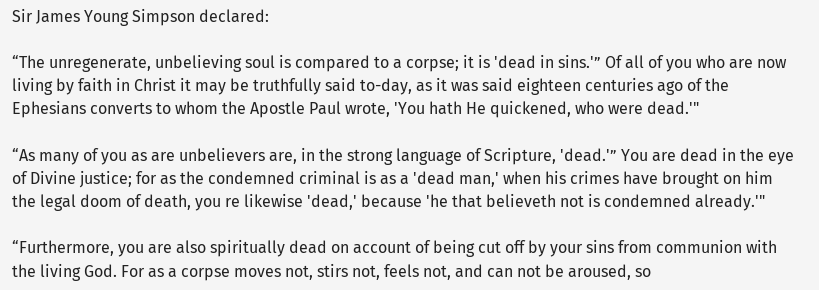Sir James Young Simpson declared:

“The unregenerate, unbelieving soul is compared to a corpse; it is 'dead in sins.'” Of all of you who are now living by faith in Christ it may be truthfully said to-day, as it was said eighteen centuries ago of the Ephesians converts to whom the Apostle Paul wrote, 'You hath He quickened, who were dead.'"

“As many of you as are unbelievers are, in the strong language of Scripture, 'dead.'” You are dead in the eye of Divine justice; for as the condemned criminal is as a 'dead man,' when his crimes have brought on him the legal doom of death, you re likewise 'dead,' because 'he that believeth not is condemned already.'"

“Furthermore, you are also spiritually dead on account of being cut off by your sins from communion with the living God. For as a corpse moves not, stirs not, feels not, and can not be aroused, so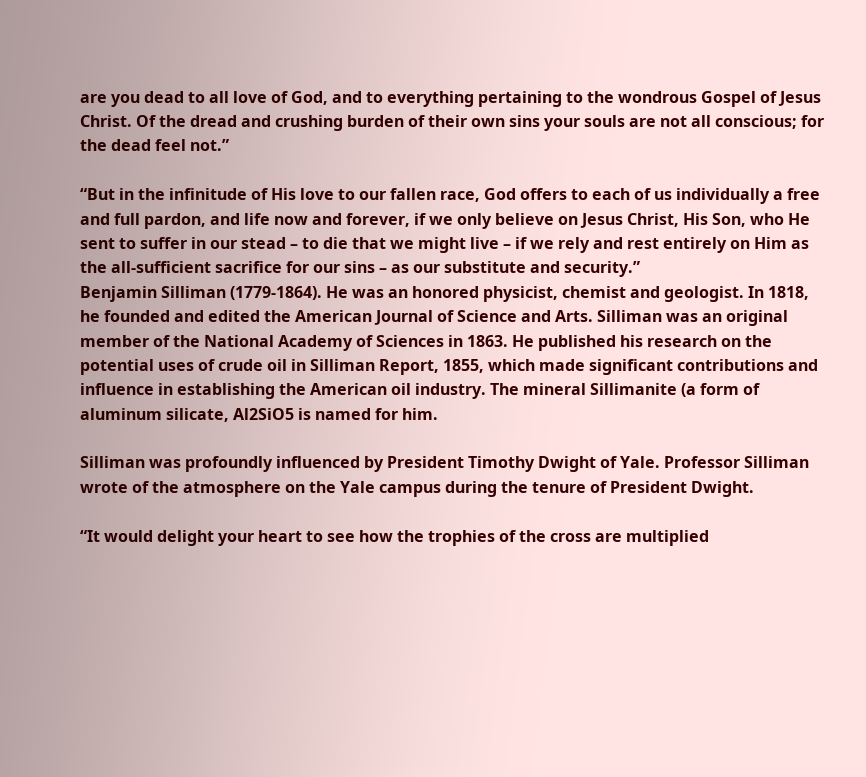are you dead to all love of God, and to everything pertaining to the wondrous Gospel of Jesus Christ. Of the dread and crushing burden of their own sins your souls are not all conscious; for the dead feel not.”

“But in the infinitude of His love to our fallen race, God offers to each of us individually a free and full pardon, and life now and forever, if we only believe on Jesus Christ, His Son, who He sent to suffer in our stead – to die that we might live – if we rely and rest entirely on Him as the all-sufficient sacrifice for our sins – as our substitute and security.”
Benjamin Silliman (1779-1864). He was an honored physicist, chemist and geologist. In 1818, he founded and edited the American Journal of Science and Arts. Silliman was an original member of the National Academy of Sciences in 1863. He published his research on the potential uses of crude oil in Silliman Report, 1855, which made significant contributions and influence in establishing the American oil industry. The mineral Sillimanite (a form of aluminum silicate, Al2SiO5 is named for him.

Silliman was profoundly influenced by President Timothy Dwight of Yale. Professor Silliman wrote of the atmosphere on the Yale campus during the tenure of President Dwight.

“It would delight your heart to see how the trophies of the cross are multiplied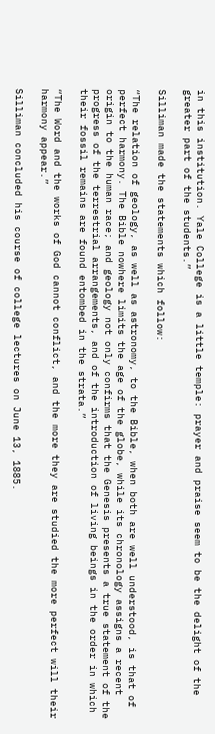in this institution. Yale College is a little temple: prayer and praise seem to be the delight of the greater part of the students.”

Silliman made the statements which follow:

“The relation of geology, as well as astronomy, to the Bible, when both are well understood, is that of perfect harmony. The Bible nowhere limits the age of the globe, while its chronology assigns a recent origin to the human race; and geology not only confirms that the Genesis presents a true statement of the progress of the terrestrial arrangements, and of the introduction of living beings in the order in which their fossil remains are found entombed in the strata.”

“The Word and the works of God cannot conflict, and the more they are studied the more perfect will their harmony appear.”

Silliman concluded his course of college lectures on June 13, 1885.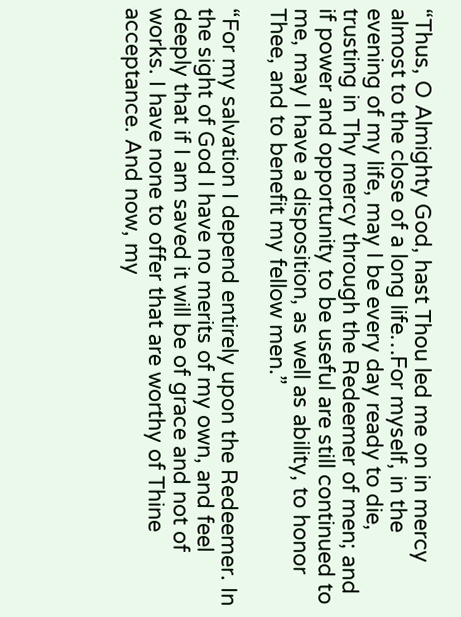“Thus, O Almighty God, hast Thou led me on in mercy almost to the close of a long life…For myself, in the evening of my life, may I be every day ready to die, trusting in Thy mercy through the Redeemer of men; and if power and opportunity to be useful are still continued to me, may I have a disposition, as well as ability, to honor Thee, and to benefit my fellow men.”

“For my salvation I depend entirely upon the Redeemer. In the sight of God I have no merits of my own, and feel deeply that if I am saved it will be of grace and not of works. I have none to offer that are worthy of Thine acceptance. And now, my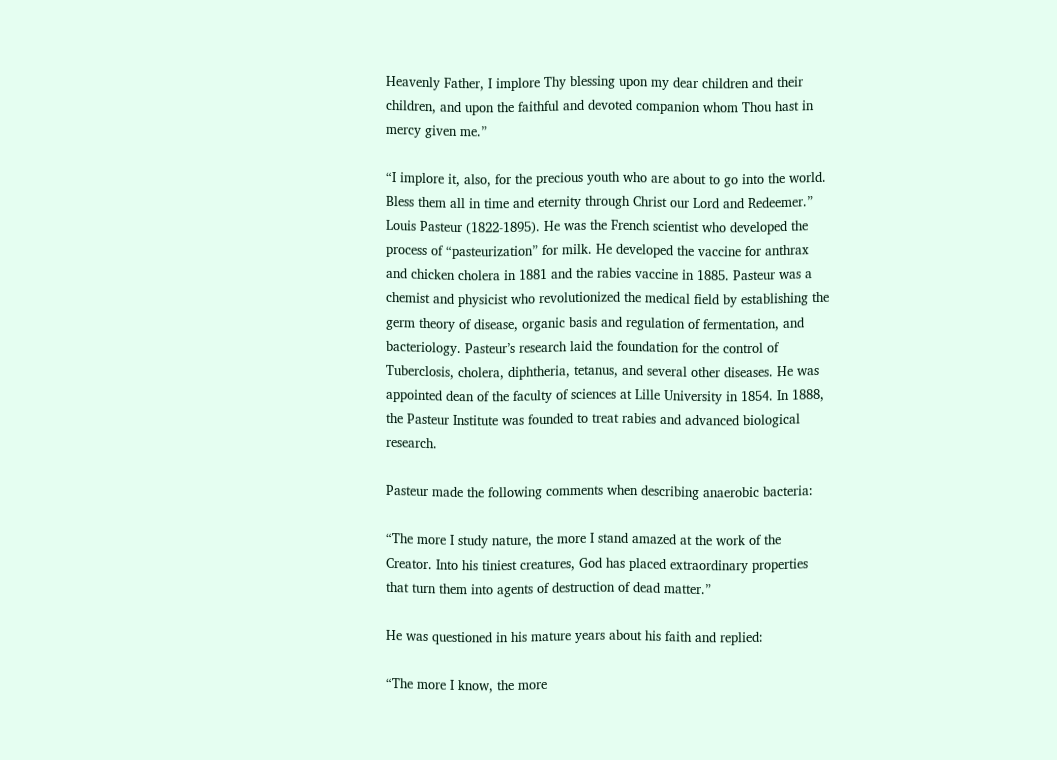Heavenly Father, I implore Thy blessing upon my dear children and their children, and upon the faithful and devoted companion whom Thou hast in mercy given me.”

“I implore it, also, for the precious youth who are about to go into the world. Bless them all in time and eternity through Christ our Lord and Redeemer.”
Louis Pasteur (1822-1895). He was the French scientist who developed the process of “pasteurization” for milk. He developed the vaccine for anthrax and chicken cholera in 1881 and the rabies vaccine in 1885. Pasteur was a chemist and physicist who revolutionized the medical field by establishing the germ theory of disease, organic basis and regulation of fermentation, and bacteriology. Pasteur’s research laid the foundation for the control of Tuberclosis, cholera, diphtheria, tetanus, and several other diseases. He was appointed dean of the faculty of sciences at Lille University in 1854. In 1888, the Pasteur Institute was founded to treat rabies and advanced biological research.

Pasteur made the following comments when describing anaerobic bacteria:

“The more I study nature, the more I stand amazed at the work of the Creator. Into his tiniest creatures, God has placed extraordinary properties that turn them into agents of destruction of dead matter.”

He was questioned in his mature years about his faith and replied:

“The more I know, the more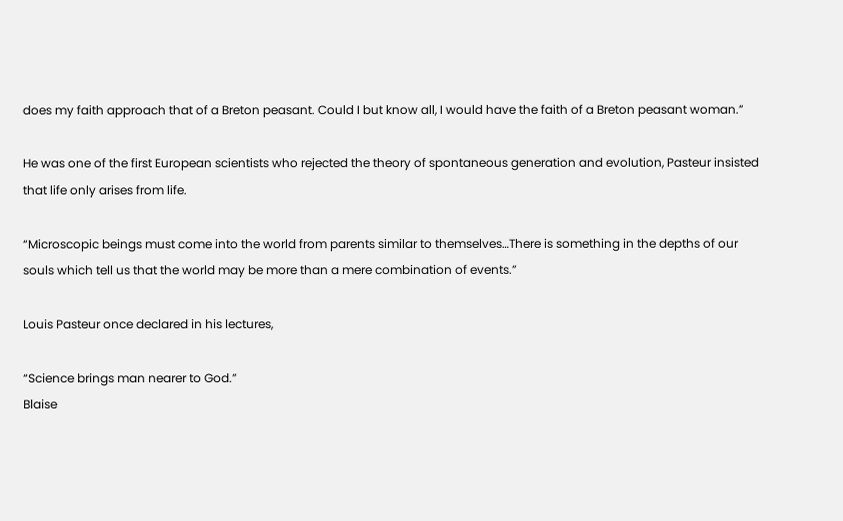does my faith approach that of a Breton peasant. Could I but know all, I would have the faith of a Breton peasant woman.”

He was one of the first European scientists who rejected the theory of spontaneous generation and evolution, Pasteur insisted that life only arises from life.

“Microscopic beings must come into the world from parents similar to themselves…There is something in the depths of our souls which tell us that the world may be more than a mere combination of events.”

Louis Pasteur once declared in his lectures,

“Science brings man nearer to God.”
Blaise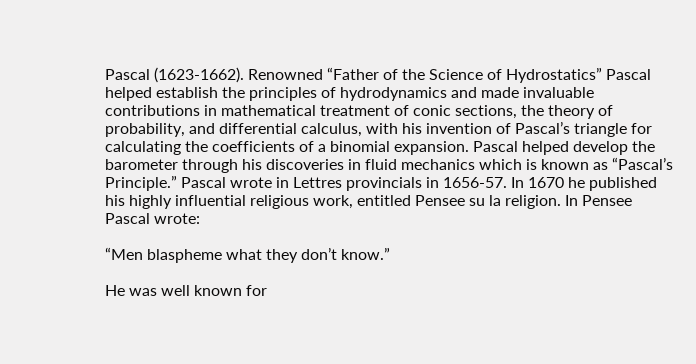Pascal (1623-1662). Renowned “Father of the Science of Hydrostatics” Pascal helped establish the principles of hydrodynamics and made invaluable contributions in mathematical treatment of conic sections, the theory of probability, and differential calculus, with his invention of Pascal’s triangle for calculating the coefficients of a binomial expansion. Pascal helped develop the barometer through his discoveries in fluid mechanics which is known as “Pascal’s Principle.” Pascal wrote in Lettres provincials in 1656-57. In 1670 he published his highly influential religious work, entitled Pensee su la religion. In Pensee Pascal wrote:

“Men blaspheme what they don’t know.”

He was well known for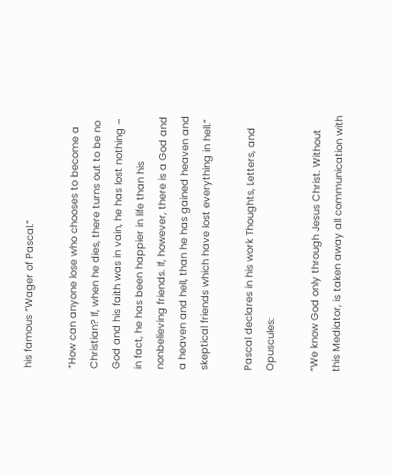his famous “Wager of Pascal.”

“How can anyone lose who chooses to become a Christian? If, when he dies, there turns out to be no God and his faith was in vain, he has lost nothing – in fact, he has been happier in life than his nonbelieving friends. If, however, there is a God and a heaven and hell, than he has gained heaven and skeptical friends which have lost everything in hell.”

Pascal declares in his work Thoughts, Letters, and Opuscules:

“We know God only through Jesus Christ. Without this Mediator, is taken away all communication with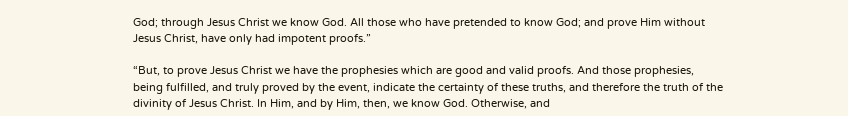God; through Jesus Christ we know God. All those who have pretended to know God; and prove Him without Jesus Christ, have only had impotent proofs.”

“But, to prove Jesus Christ we have the prophesies which are good and valid proofs. And those prophesies, being fulfilled, and truly proved by the event, indicate the certainty of these truths, and therefore the truth of the divinity of Jesus Christ. In Him, and by Him, then, we know God. Otherwise, and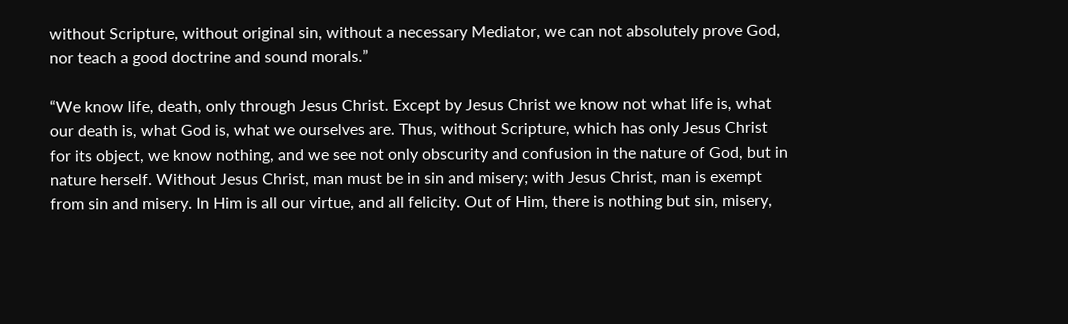without Scripture, without original sin, without a necessary Mediator, we can not absolutely prove God, nor teach a good doctrine and sound morals.”

“We know life, death, only through Jesus Christ. Except by Jesus Christ we know not what life is, what our death is, what God is, what we ourselves are. Thus, without Scripture, which has only Jesus Christ for its object, we know nothing, and we see not only obscurity and confusion in the nature of God, but in nature herself. Without Jesus Christ, man must be in sin and misery; with Jesus Christ, man is exempt from sin and misery. In Him is all our virtue, and all felicity. Out of Him, there is nothing but sin, misery,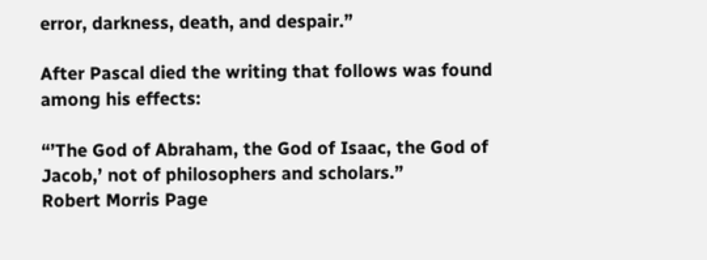error, darkness, death, and despair.”

After Pascal died the writing that follows was found among his effects:

“’The God of Abraham, the God of Isaac, the God of Jacob,’ not of philosophers and scholars.”
Robert Morris Page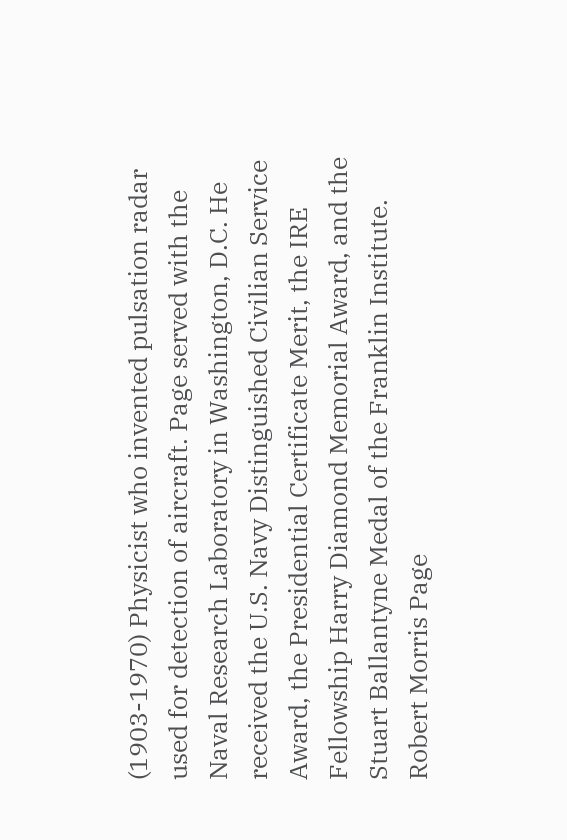(1903-1970) Physicist who invented pulsation radar used for detection of aircraft. Page served with the Naval Research Laboratory in Washington, D.C. He received the U.S. Navy Distinguished Civilian Service Award, the Presidential Certificate Merit, the IRE Fellowship Harry Diamond Memorial Award, and the Stuart Ballantyne Medal of the Franklin Institute. Robert Morris Page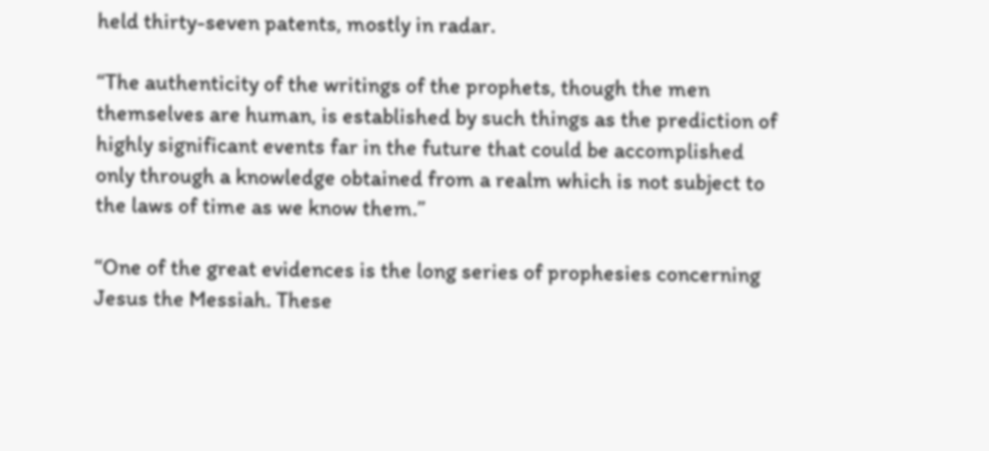held thirty-seven patents, mostly in radar.

“The authenticity of the writings of the prophets, though the men themselves are human, is established by such things as the prediction of highly significant events far in the future that could be accomplished only through a knowledge obtained from a realm which is not subject to the laws of time as we know them.”

“One of the great evidences is the long series of prophesies concerning Jesus the Messiah. These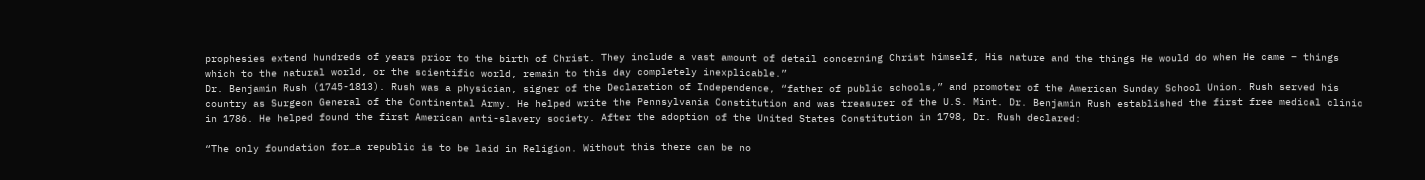prophesies extend hundreds of years prior to the birth of Christ. They include a vast amount of detail concerning Christ himself, His nature and the things He would do when He came – things which to the natural world, or the scientific world, remain to this day completely inexplicable.”
Dr. Benjamin Rush (1745-1813). Rush was a physician, signer of the Declaration of Independence, “father of public schools,” and promoter of the American Sunday School Union. Rush served his country as Surgeon General of the Continental Army. He helped write the Pennsylvania Constitution and was treasurer of the U.S. Mint. Dr. Benjamin Rush established the first free medical clinic in 1786. He helped found the first American anti-slavery society. After the adoption of the United States Constitution in 1798, Dr. Rush declared:

“The only foundation for…a republic is to be laid in Religion. Without this there can be no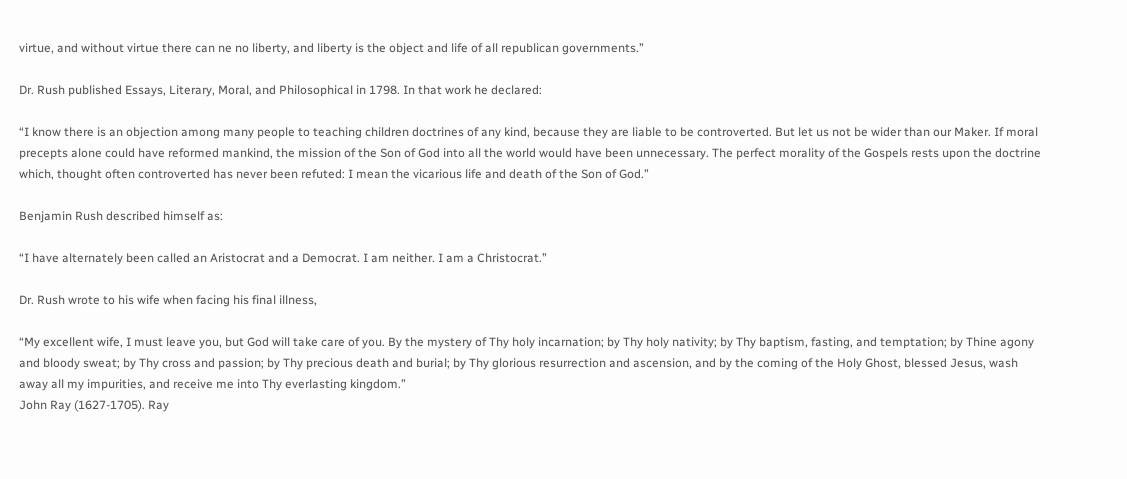virtue, and without virtue there can ne no liberty, and liberty is the object and life of all republican governments.”

Dr. Rush published Essays, Literary, Moral, and Philosophical in 1798. In that work he declared:

“I know there is an objection among many people to teaching children doctrines of any kind, because they are liable to be controverted. But let us not be wider than our Maker. If moral precepts alone could have reformed mankind, the mission of the Son of God into all the world would have been unnecessary. The perfect morality of the Gospels rests upon the doctrine which, thought often controverted has never been refuted: I mean the vicarious life and death of the Son of God.”

Benjamin Rush described himself as:

“I have alternately been called an Aristocrat and a Democrat. I am neither. I am a Christocrat.”

Dr. Rush wrote to his wife when facing his final illness,

“My excellent wife, I must leave you, but God will take care of you. By the mystery of Thy holy incarnation; by Thy holy nativity; by Thy baptism, fasting, and temptation; by Thine agony and bloody sweat; by Thy cross and passion; by Thy precious death and burial; by Thy glorious resurrection and ascension, and by the coming of the Holy Ghost, blessed Jesus, wash away all my impurities, and receive me into Thy everlasting kingdom.”
John Ray (1627-1705). Ray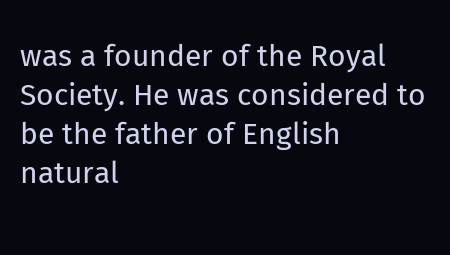was a founder of the Royal Society. He was considered to be the father of English natural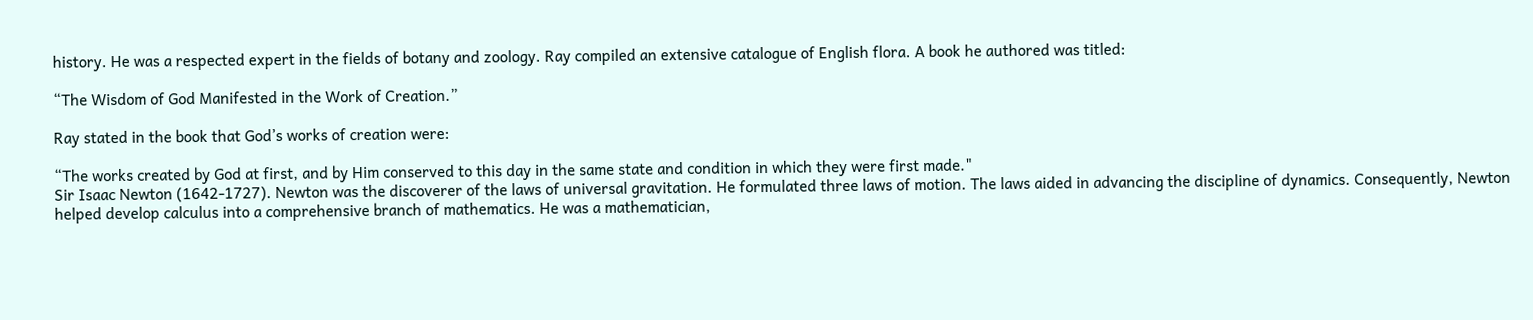history. He was a respected expert in the fields of botany and zoology. Ray compiled an extensive catalogue of English flora. A book he authored was titled:

“The Wisdom of God Manifested in the Work of Creation.”

Ray stated in the book that God’s works of creation were:

“The works created by God at first, and by Him conserved to this day in the same state and condition in which they were first made."
Sir Isaac Newton (1642-1727). Newton was the discoverer of the laws of universal gravitation. He formulated three laws of motion. The laws aided in advancing the discipline of dynamics. Consequently, Newton helped develop calculus into a comprehensive branch of mathematics. He was a mathematician,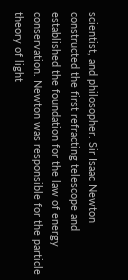scientist, and philosopher. Sir Isaac Newton constructed the first refracting telescope and established the foundation for the law of energy conservation. Newton was responsible for the particle theory of light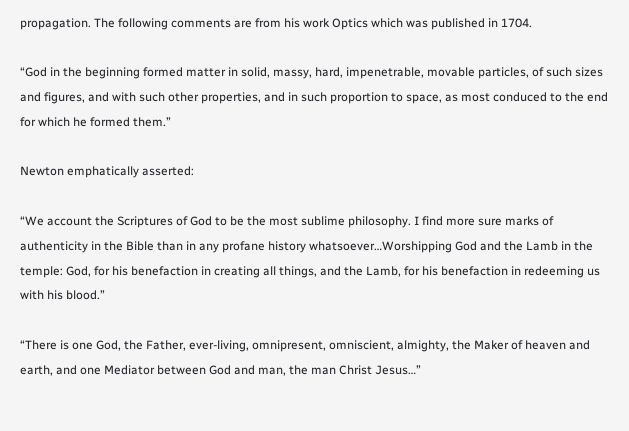propagation. The following comments are from his work Optics which was published in 1704.

“God in the beginning formed matter in solid, massy, hard, impenetrable, movable particles, of such sizes and figures, and with such other properties, and in such proportion to space, as most conduced to the end for which he formed them.”

Newton emphatically asserted:

“We account the Scriptures of God to be the most sublime philosophy. I find more sure marks of authenticity in the Bible than in any profane history whatsoever…Worshipping God and the Lamb in the temple: God, for his benefaction in creating all things, and the Lamb, for his benefaction in redeeming us with his blood.”

“There is one God, the Father, ever-living, omnipresent, omniscient, almighty, the Maker of heaven and earth, and one Mediator between God and man, the man Christ Jesus…”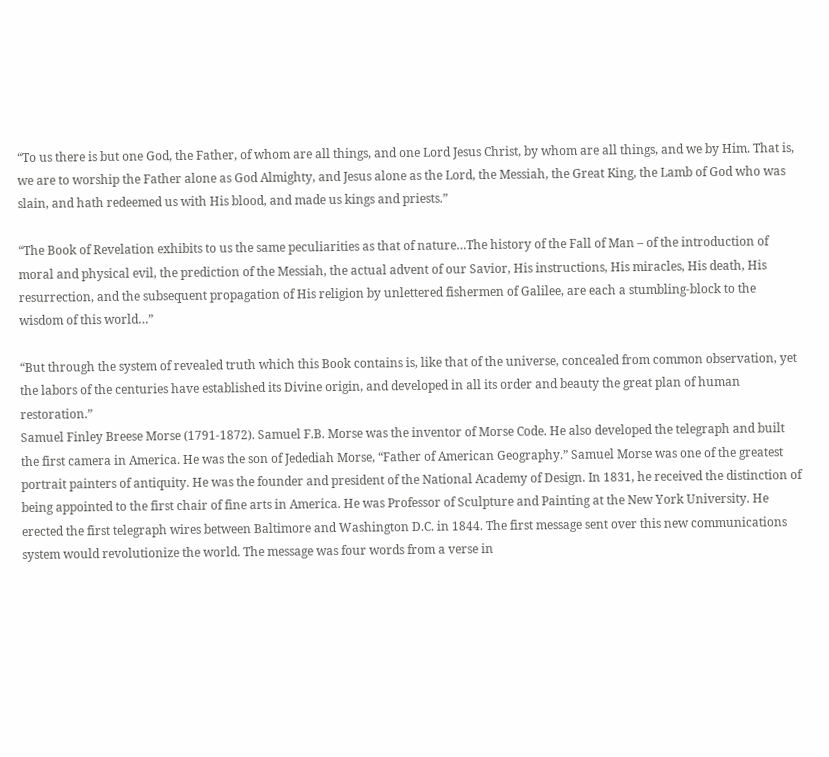“To us there is but one God, the Father, of whom are all things, and one Lord Jesus Christ, by whom are all things, and we by Him. That is, we are to worship the Father alone as God Almighty, and Jesus alone as the Lord, the Messiah, the Great King, the Lamb of God who was slain, and hath redeemed us with His blood, and made us kings and priests.”

“The Book of Revelation exhibits to us the same peculiarities as that of nature…The history of the Fall of Man – of the introduction of moral and physical evil, the prediction of the Messiah, the actual advent of our Savior, His instructions, His miracles, His death, His resurrection, and the subsequent propagation of His religion by unlettered fishermen of Galilee, are each a stumbling-block to the wisdom of this world…”

“But through the system of revealed truth which this Book contains is, like that of the universe, concealed from common observation, yet the labors of the centuries have established its Divine origin, and developed in all its order and beauty the great plan of human restoration.”
Samuel Finley Breese Morse (1791-1872). Samuel F.B. Morse was the inventor of Morse Code. He also developed the telegraph and built the first camera in America. He was the son of Jedediah Morse, “Father of American Geography.” Samuel Morse was one of the greatest portrait painters of antiquity. He was the founder and president of the National Academy of Design. In 1831, he received the distinction of being appointed to the first chair of fine arts in America. He was Professor of Sculpture and Painting at the New York University. He erected the first telegraph wires between Baltimore and Washington D.C. in 1844. The first message sent over this new communications system would revolutionize the world. The message was four words from a verse in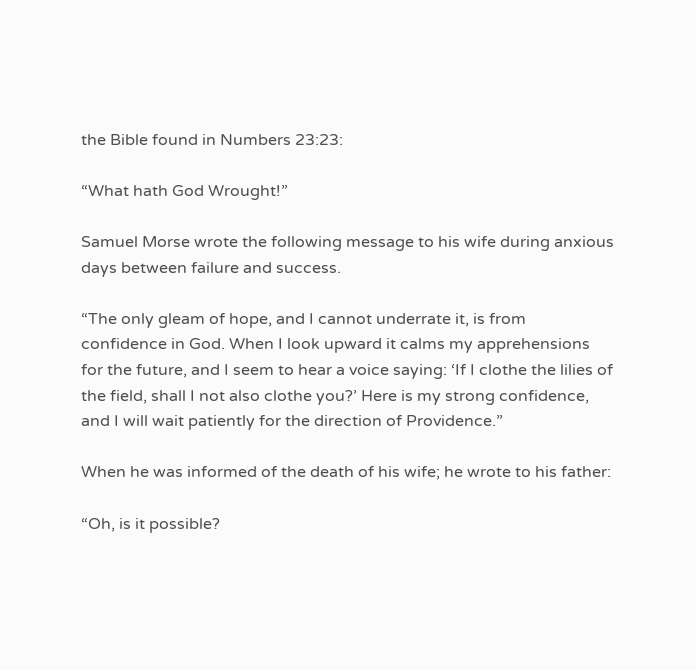the Bible found in Numbers 23:23:

“What hath God Wrought!”

Samuel Morse wrote the following message to his wife during anxious days between failure and success.

“The only gleam of hope, and I cannot underrate it, is from confidence in God. When I look upward it calms my apprehensions for the future, and I seem to hear a voice saying: ‘If I clothe the lilies of the field, shall I not also clothe you?’ Here is my strong confidence, and I will wait patiently for the direction of Providence.”

When he was informed of the death of his wife; he wrote to his father:

“Oh, is it possible?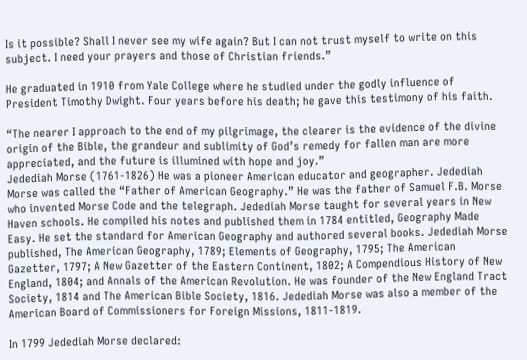Is it possible? Shall I never see my wife again? But I can not trust myself to write on this subject. I need your prayers and those of Christian friends.”

He graduated in 1910 from Yale College where he studied under the godly influence of President Timothy Dwight. Four years before his death; he gave this testimony of his faith.

“The nearer I approach to the end of my pilgrimage, the clearer is the evidence of the divine origin of the Bible, the grandeur and sublimity of God’s remedy for fallen man are more appreciated, and the future is illumined with hope and joy.”
Jedediah Morse (1761-1826) He was a pioneer American educator and geographer. Jedediah Morse was called the “Father of American Geography.” He was the father of Samuel F.B. Morse who invented Morse Code and the telegraph. Jedediah Morse taught for several years in New Haven schools. He compiled his notes and published them in 1784 entitled, Geography Made Easy. He set the standard for American Geography and authored several books. Jedediah Morse published, The American Geography, 1789; Elements of Geography, 1795; The American Gazetter, 1797; A New Gazetter of the Eastern Continent, 1802; A Compendious History of New England, 1804; and Annals of the American Revolution. He was founder of the New England Tract Society, 1814 and The American Bible Society, 1816. Jedediah Morse was also a member of the American Board of Commissioners for Foreign Missions, 1811-1819.

In 1799 Jedediah Morse declared: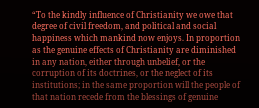“To the kindly influence of Christianity we owe that degree of civil freedom, and political and social happiness which mankind now enjoys. In proportion as the genuine effects of Christianity are diminished in any nation, either through unbelief, or the corruption of its doctrines, or the neglect of its institutions; in the same proportion will the people of that nation recede from the blessings of genuine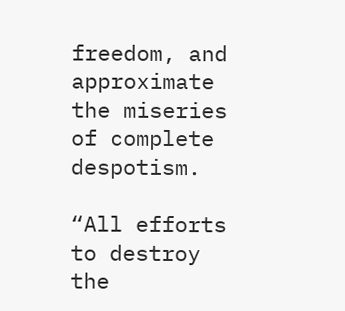freedom, and approximate the miseries of complete despotism.

“All efforts to destroy the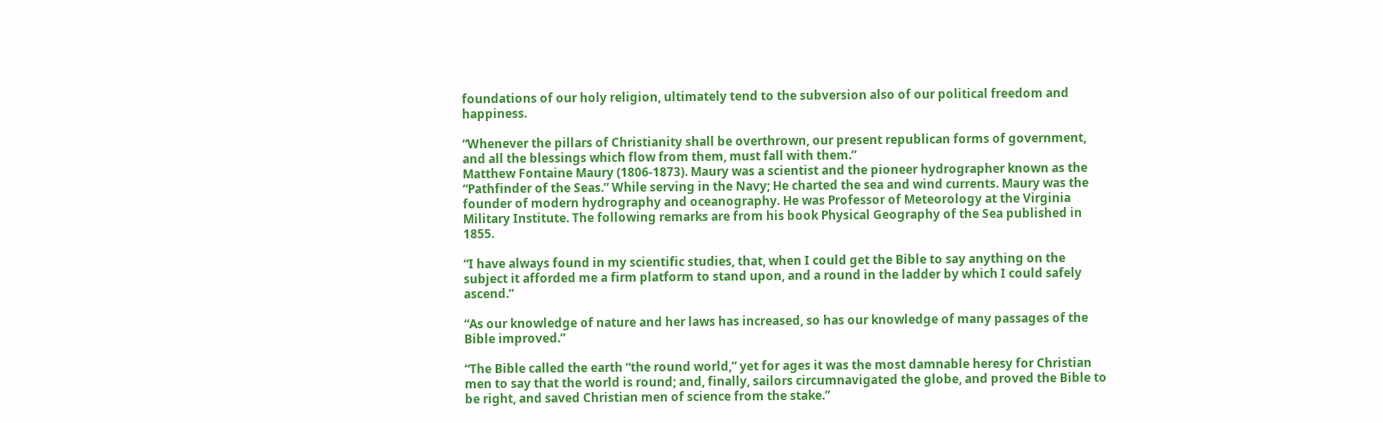foundations of our holy religion, ultimately tend to the subversion also of our political freedom and happiness.

“Whenever the pillars of Christianity shall be overthrown, our present republican forms of government, and all the blessings which flow from them, must fall with them.”
Matthew Fontaine Maury (1806-1873). Maury was a scientist and the pioneer hydrographer known as the “Pathfinder of the Seas.” While serving in the Navy; He charted the sea and wind currents. Maury was the founder of modern hydrography and oceanography. He was Professor of Meteorology at the Virginia Military Institute. The following remarks are from his book Physical Geography of the Sea published in 1855.

“I have always found in my scientific studies, that, when I could get the Bible to say anything on the subject it afforded me a firm platform to stand upon, and a round in the ladder by which I could safely ascend.”

“As our knowledge of nature and her laws has increased, so has our knowledge of many passages of the Bible improved.”

“The Bible called the earth “the round world,” yet for ages it was the most damnable heresy for Christian men to say that the world is round; and, finally, sailors circumnavigated the globe, and proved the Bible to be right, and saved Christian men of science from the stake.”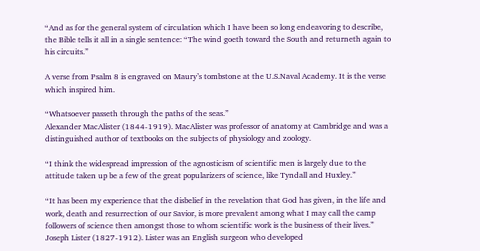“And as for the general system of circulation which I have been so long endeavoring to describe, the Bible tells it all in a single sentence: “The wind goeth toward the South and returneth again to his circuits.”

A verse from Psalm 8 is engraved on Maury’s tombstone at the U.S.Naval Academy. It is the verse which inspired him.

“Whatsoever passeth through the paths of the seas.”
Alexander MacAlister (1844-1919). MacAlister was professor of anatomy at Cambridge and was a distinguished author of textbooks on the subjects of physiology and zoology.

“I think the widespread impression of the agnosticism of scientific men is largely due to the attitude taken up be a few of the great popularizers of science, like Tyndall and Huxley.”

“It has been my experience that the disbelief in the revelation that God has given, in the life and work, death and resurrection of our Savior, is more prevalent among what I may call the camp followers of science then amongst those to whom scientific work is the business of their lives.”
Joseph Lister (1827-1912). Lister was an English surgeon who developed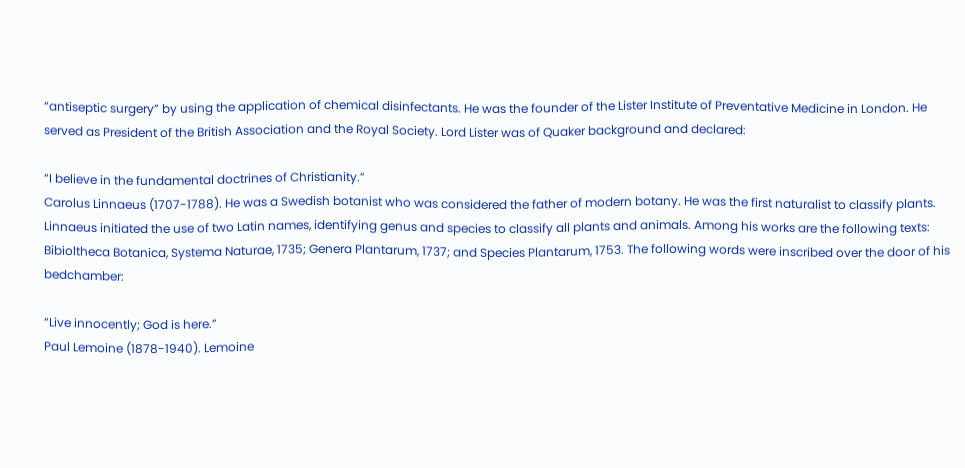“antiseptic surgery” by using the application of chemical disinfectants. He was the founder of the Lister Institute of Preventative Medicine in London. He served as President of the British Association and the Royal Society. Lord Lister was of Quaker background and declared:

“I believe in the fundamental doctrines of Christianity.”
Carolus Linnaeus (1707-1788). He was a Swedish botanist who was considered the father of modern botany. He was the first naturalist to classify plants. Linnaeus initiated the use of two Latin names, identifying genus and species to classify all plants and animals. Among his works are the following texts: Bibioltheca Botanica, Systema Naturae, 1735; Genera Plantarum, 1737; and Species Plantarum, 1753. The following words were inscribed over the door of his bedchamber:

“Live innocently; God is here.”
Paul Lemoine (1878-1940). Lemoine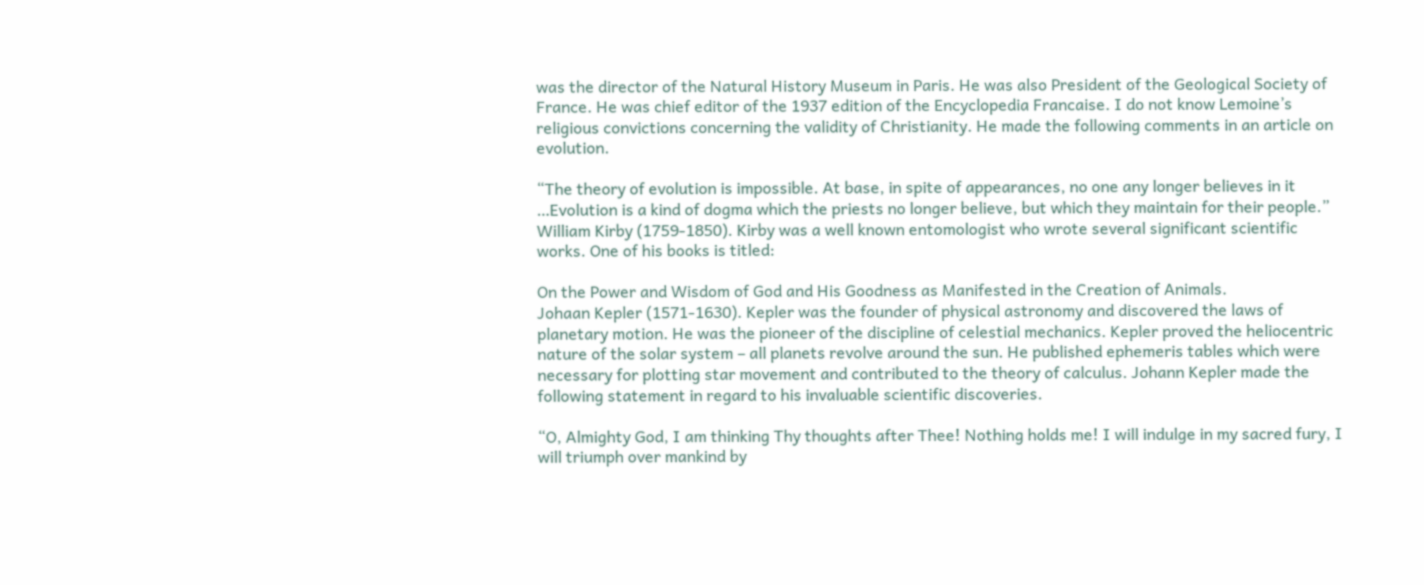was the director of the Natural History Museum in Paris. He was also President of the Geological Society of France. He was chief editor of the 1937 edition of the Encyclopedia Francaise. I do not know Lemoine’s religious convictions concerning the validity of Christianity. He made the following comments in an article on evolution.

“The theory of evolution is impossible. At base, in spite of appearances, no one any longer believes in it …Evolution is a kind of dogma which the priests no longer believe, but which they maintain for their people.”
William Kirby (1759-1850). Kirby was a well known entomologist who wrote several significant scientific works. One of his books is titled:

On the Power and Wisdom of God and His Goodness as Manifested in the Creation of Animals.
Johaan Kepler (1571-1630). Kepler was the founder of physical astronomy and discovered the laws of planetary motion. He was the pioneer of the discipline of celestial mechanics. Kepler proved the heliocentric nature of the solar system – all planets revolve around the sun. He published ephemeris tables which were necessary for plotting star movement and contributed to the theory of calculus. Johann Kepler made the following statement in regard to his invaluable scientific discoveries.

“O, Almighty God, I am thinking Thy thoughts after Thee! Nothing holds me! I will indulge in my sacred fury, I will triumph over mankind by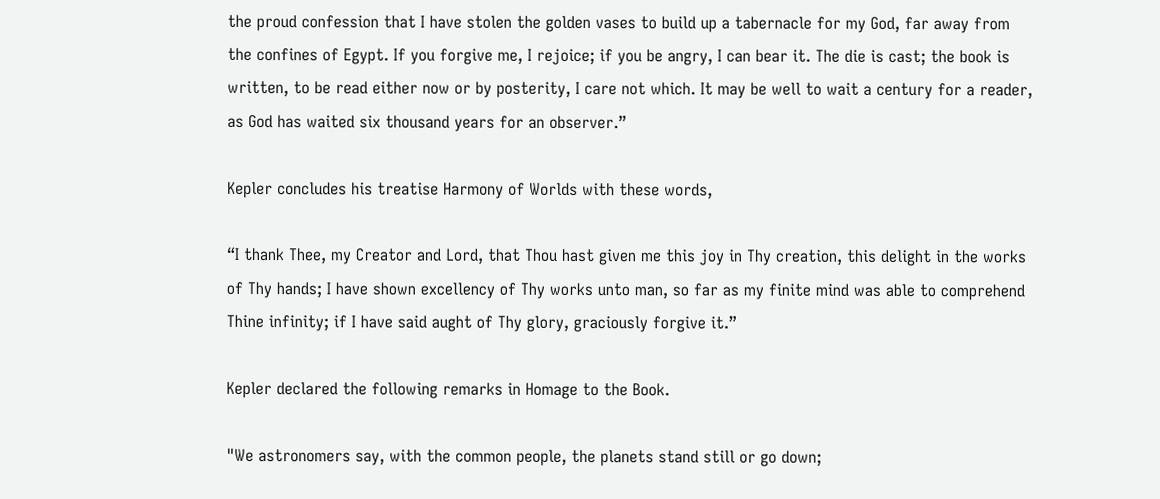the proud confession that I have stolen the golden vases to build up a tabernacle for my God, far away from the confines of Egypt. If you forgive me, I rejoice; if you be angry, I can bear it. The die is cast; the book is written, to be read either now or by posterity, I care not which. It may be well to wait a century for a reader, as God has waited six thousand years for an observer.”

Kepler concludes his treatise Harmony of Worlds with these words,

“I thank Thee, my Creator and Lord, that Thou hast given me this joy in Thy creation, this delight in the works of Thy hands; I have shown excellency of Thy works unto man, so far as my finite mind was able to comprehend Thine infinity; if I have said aught of Thy glory, graciously forgive it.”

Kepler declared the following remarks in Homage to the Book.

"We astronomers say, with the common people, the planets stand still or go down;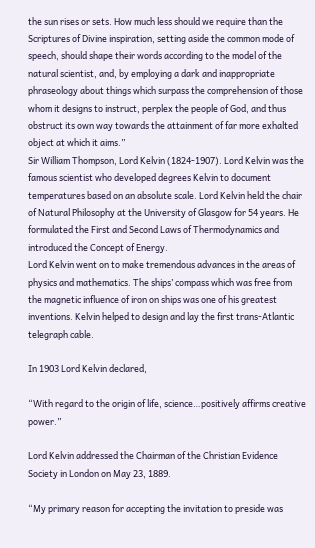the sun rises or sets. How much less should we require than the Scriptures of Divine inspiration, setting aside the common mode of speech, should shape their words according to the model of the natural scientist, and, by employing a dark and inappropriate phraseology about things which surpass the comprehension of those whom it designs to instruct, perplex the people of God, and thus obstruct its own way towards the attainment of far more exhalted object at which it aims.”
Sir William Thompson, Lord Kelvin (1824-1907). Lord Kelvin was the famous scientist who developed degrees Kelvin to document temperatures based on an absolute scale. Lord Kelvin held the chair of Natural Philosophy at the University of Glasgow for 54 years. He formulated the First and Second Laws of Thermodynamics and introduced the Concept of Energy.
Lord Kelvin went on to make tremendous advances in the areas of physics and mathematics. The ships’ compass which was free from the magnetic influence of iron on ships was one of his greatest inventions. Kelvin helped to design and lay the first trans-Atlantic telegraph cable.

In 1903 Lord Kelvin declared,

“With regard to the origin of life, science…positively affirms creative power.”

Lord Kelvin addressed the Chairman of the Christian Evidence Society in London on May 23, 1889.

“My primary reason for accepting the invitation to preside was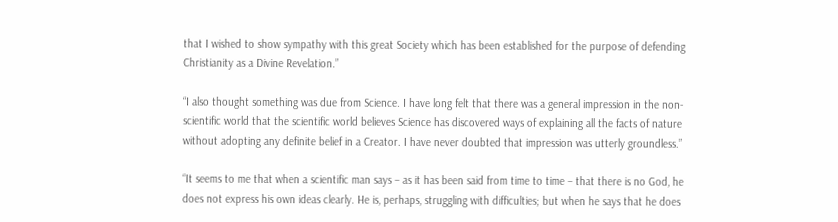that I wished to show sympathy with this great Society which has been established for the purpose of defending Christianity as a Divine Revelation.”

“I also thought something was due from Science. I have long felt that there was a general impression in the non-scientific world that the scientific world believes Science has discovered ways of explaining all the facts of nature without adopting any definite belief in a Creator. I have never doubted that impression was utterly groundless.”

“It seems to me that when a scientific man says – as it has been said from time to time – that there is no God, he does not express his own ideas clearly. He is, perhaps, struggling with difficulties; but when he says that he does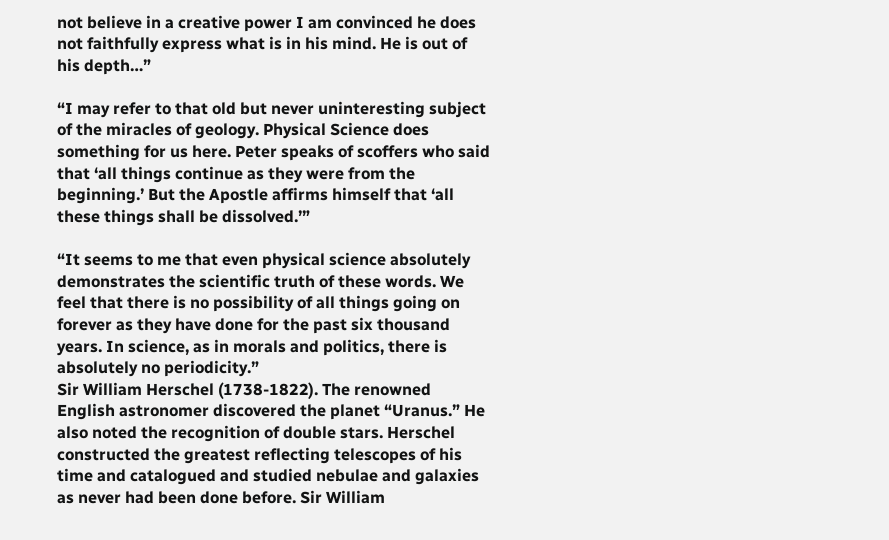not believe in a creative power I am convinced he does not faithfully express what is in his mind. He is out of his depth…”

“I may refer to that old but never uninteresting subject of the miracles of geology. Physical Science does something for us here. Peter speaks of scoffers who said that ‘all things continue as they were from the beginning.’ But the Apostle affirms himself that ‘all these things shall be dissolved.’”

“It seems to me that even physical science absolutely demonstrates the scientific truth of these words. We feel that there is no possibility of all things going on forever as they have done for the past six thousand years. In science, as in morals and politics, there is absolutely no periodicity.”
Sir William Herschel (1738-1822). The renowned English astronomer discovered the planet “Uranus.” He also noted the recognition of double stars. Herschel constructed the greatest reflecting telescopes of his time and catalogued and studied nebulae and galaxies as never had been done before. Sir William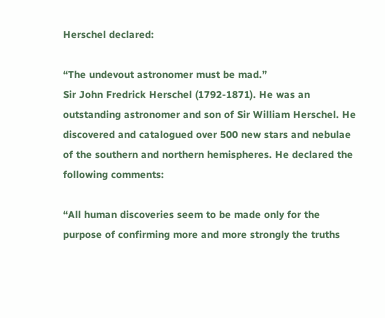Herschel declared:

“The undevout astronomer must be mad.”
Sir John Fredrick Herschel (1792-1871). He was an outstanding astronomer and son of Sir William Herschel. He discovered and catalogued over 500 new stars and nebulae of the southern and northern hemispheres. He declared the following comments:

“All human discoveries seem to be made only for the purpose of confirming more and more strongly the truths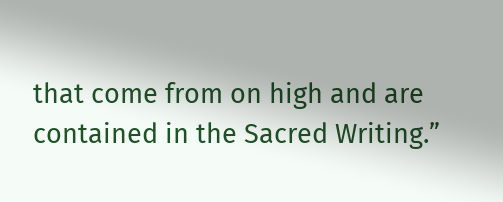that come from on high and are contained in the Sacred Writing.”